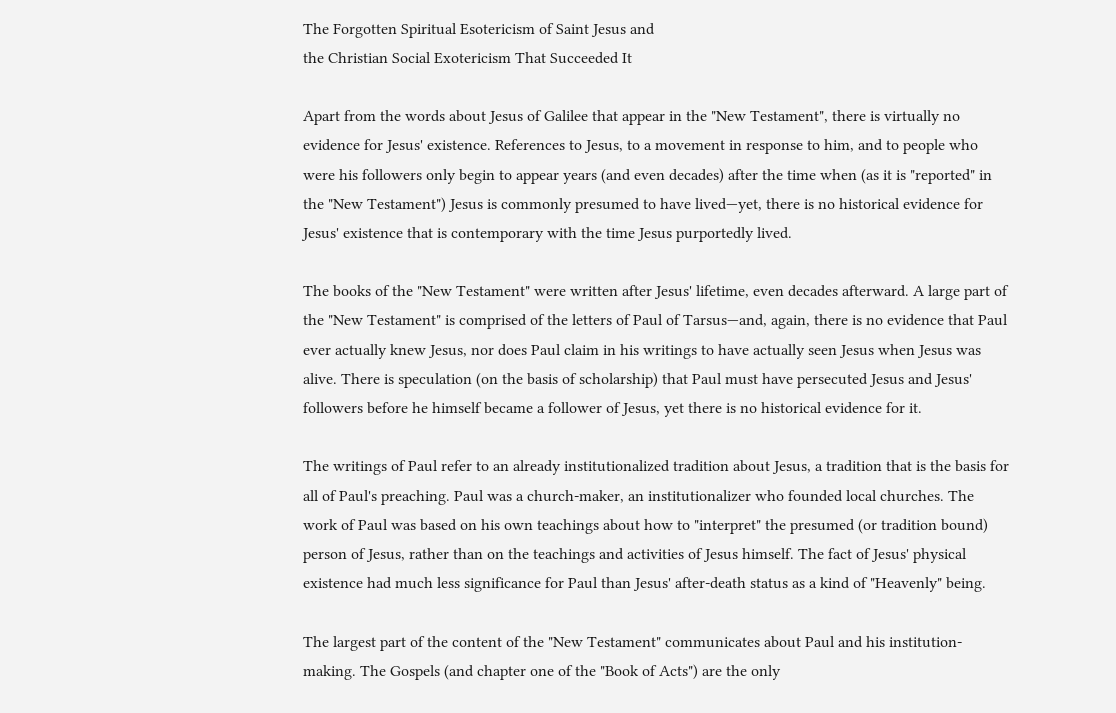The Forgotten Spiritual Esotericism of Saint Jesus and
the Christian Social Exotericism That Succeeded It

Apart from the words about Jesus of Galilee that appear in the "New Testament", there is virtually no evidence for Jesus' existence. References to Jesus, to a movement in response to him, and to people who were his followers only begin to appear years (and even decades) after the time when (as it is "reported" in the "New Testament") Jesus is commonly presumed to have lived—yet, there is no historical evidence for Jesus' existence that is contemporary with the time Jesus purportedly lived.

The books of the "New Testament" were written after Jesus' lifetime, even decades afterward. A large part of the "New Testament" is comprised of the letters of Paul of Tarsus—and, again, there is no evidence that Paul ever actually knew Jesus, nor does Paul claim in his writings to have actually seen Jesus when Jesus was alive. There is speculation (on the basis of scholarship) that Paul must have persecuted Jesus and Jesus' followers before he himself became a follower of Jesus, yet there is no historical evidence for it.

The writings of Paul refer to an already institutionalized tradition about Jesus, a tradition that is the basis for all of Paul's preaching. Paul was a church-maker, an institutionalizer who founded local churches. The work of Paul was based on his own teachings about how to "interpret" the presumed (or tradition bound) person of Jesus, rather than on the teachings and activities of Jesus himself. The fact of Jesus' physical existence had much less significance for Paul than Jesus' after-death status as a kind of "Heavenly" being.

The largest part of the content of the "New Testament" communicates about Paul and his institution-making. The Gospels (and chapter one of the "Book of Acts") are the only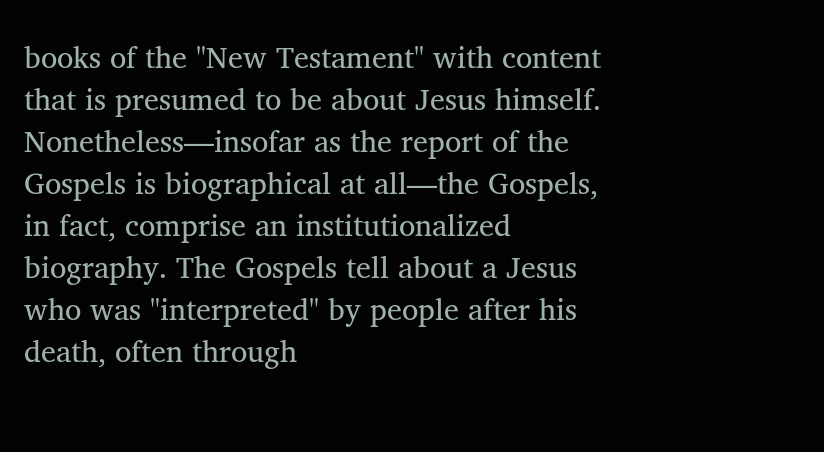books of the "New Testament" with content that is presumed to be about Jesus himself. Nonetheless—insofar as the report of the Gospels is biographical at all—the Gospels, in fact, comprise an institutionalized biography. The Gospels tell about a Jesus who was "interpreted" by people after his death, often through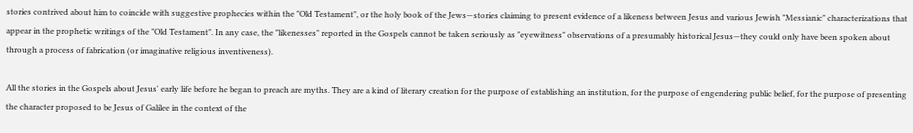stories contrived about him to coincide with suggestive prophecies within the "Old Testament", or the holy book of the Jews—stories claiming to present evidence of a likeness between Jesus and various Jewish "Messianic" characterizations that appear in the prophetic writings of the "Old Testament". In any case, the "likenesses" reported in the Gospels cannot be taken seriously as "eyewitness" observations of a presumably historical Jesus—they could only have been spoken about through a process of fabrication (or imaginative religious inventiveness).

All the stories in the Gospels about Jesus' early life before he began to preach are myths. They are a kind of literary creation for the purpose of establishing an institution, for the purpose of engendering public belief, for the purpose of presenting the character proposed to be Jesus of Galilee in the context of the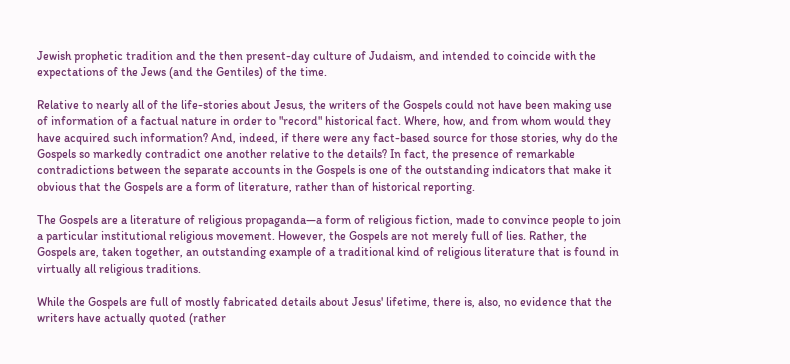Jewish prophetic tradition and the then present-day culture of Judaism, and intended to coincide with the expectations of the Jews (and the Gentiles) of the time.

Relative to nearly all of the life-stories about Jesus, the writers of the Gospels could not have been making use of information of a factual nature in order to "record" historical fact. Where, how, and from whom would they have acquired such information? And, indeed, if there were any fact-based source for those stories, why do the Gospels so markedly contradict one another relative to the details? In fact, the presence of remarkable contradictions between the separate accounts in the Gospels is one of the outstanding indicators that make it obvious that the Gospels are a form of literature, rather than of historical reporting.

The Gospels are a literature of religious propaganda—a form of religious fiction, made to convince people to join a particular institutional religious movement. However, the Gospels are not merely full of lies. Rather, the Gospels are, taken together, an outstanding example of a traditional kind of religious literature that is found in virtually all religious traditions.

While the Gospels are full of mostly fabricated details about Jesus' lifetime, there is, also, no evidence that the writers have actually quoted (rather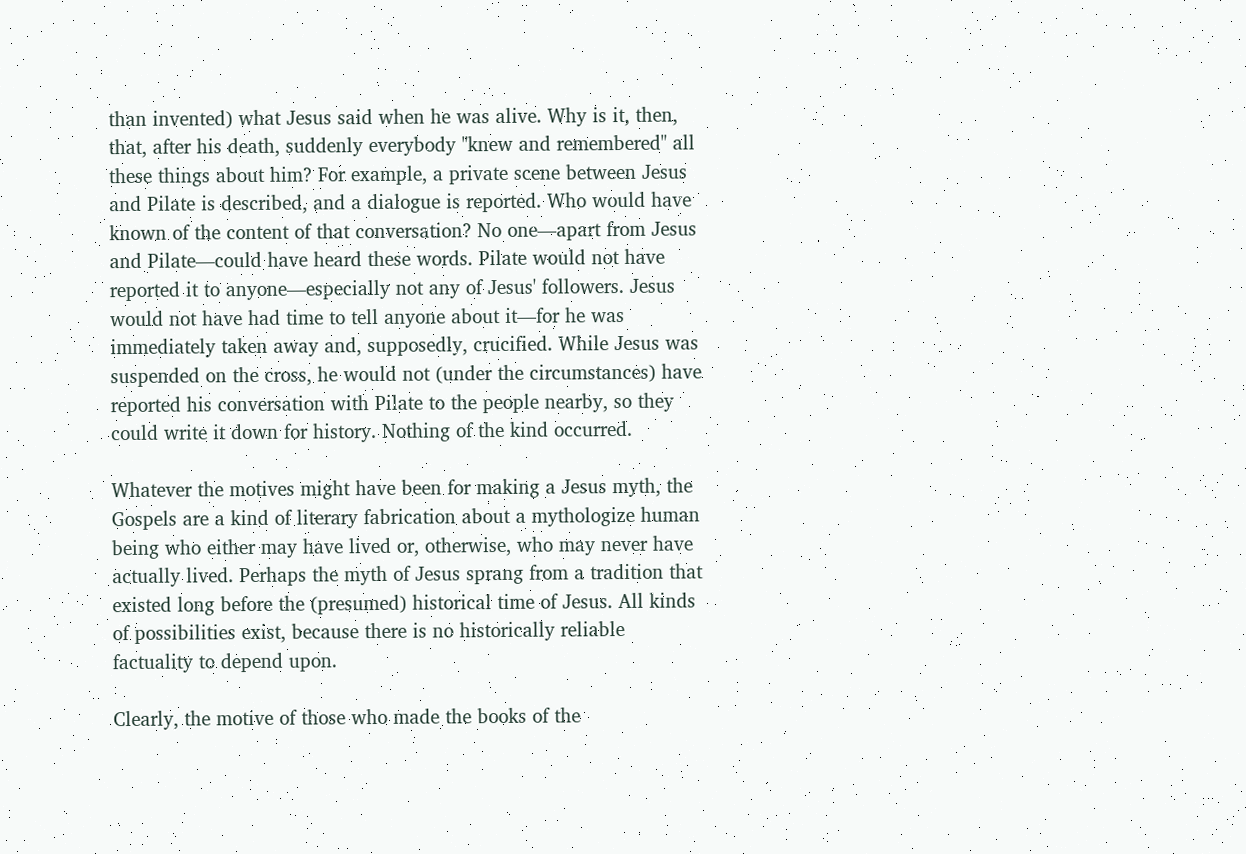than invented) what Jesus said when he was alive. Why is it, then, that, after his death, suddenly everybody "knew and remembered" all these things about him? For example, a private scene between Jesus and Pilate is described, and a dialogue is reported. Who would have known of the content of that conversation? No one—apart from Jesus and Pilate—could have heard these words. Pilate would not have reported it to anyone—especially not any of Jesus' followers. Jesus would not have had time to tell anyone about it—for he was immediately taken away and, supposedly, crucified. While Jesus was suspended on the cross, he would not (under the circumstances) have reported his conversation with Pilate to the people nearby, so they could write it down for history. Nothing of the kind occurred.

Whatever the motives might have been for making a Jesus myth, the Gospels are a kind of literary fabrication about a mythologize human being who either may have lived or, otherwise, who may never have actually lived. Perhaps the myth of Jesus sprang from a tradition that existed long before the (presumed) historical time of Jesus. All kinds of possibilities exist, because there is no historically reliable factuality to depend upon.

Clearly, the motive of those who made the books of the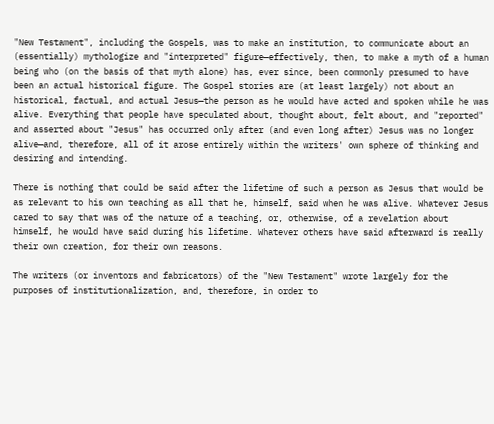"New Testament", including the Gospels, was to make an institution, to communicate about an (essentially) mythologize and "interpreted" figure—effectively, then, to make a myth of a human being who (on the basis of that myth alone) has, ever since, been commonly presumed to have been an actual historical figure. The Gospel stories are (at least largely) not about an historical, factual, and actual Jesus—the person as he would have acted and spoken while he was alive. Everything that people have speculated about, thought about, felt about, and "reported" and asserted about "Jesus" has occurred only after (and even long after) Jesus was no longer alive—and, therefore, all of it arose entirely within the writers' own sphere of thinking and desiring and intending.

There is nothing that could be said after the lifetime of such a person as Jesus that would be as relevant to his own teaching as all that he, himself, said when he was alive. Whatever Jesus cared to say that was of the nature of a teaching, or, otherwise, of a revelation about himself, he would have said during his lifetime. Whatever others have said afterward is really their own creation, for their own reasons.

The writers (or inventors and fabricators) of the "New Testament" wrote largely for the purposes of institutionalization, and, therefore, in order to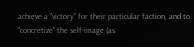achieve a "victory" for their particular faction, and to "concretize" the self-image (as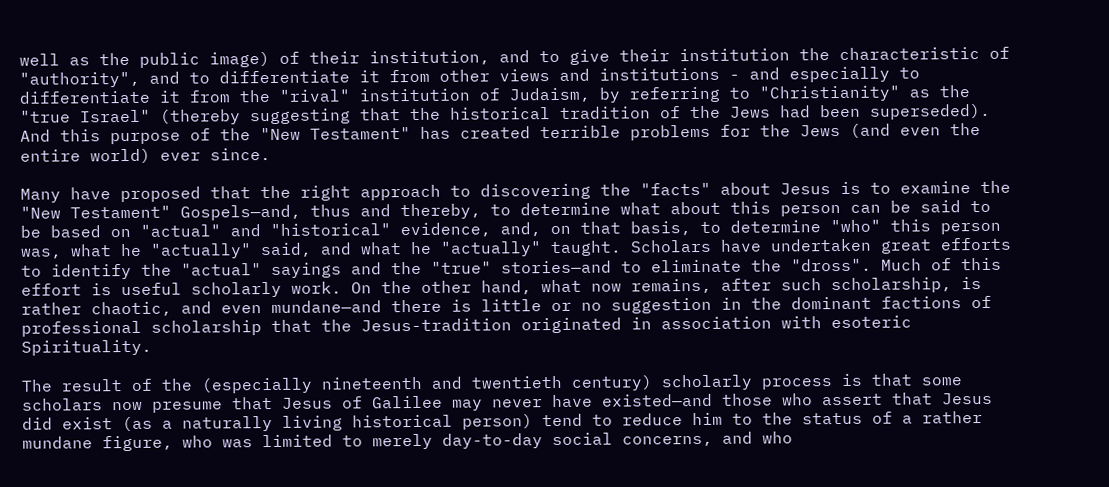well as the public image) of their institution, and to give their institution the characteristic of "authority", and to differentiate it from other views and institutions - and especially to differentiate it from the "rival" institution of Judaism, by referring to "Christianity" as the "true Israel" (thereby suggesting that the historical tradition of the Jews had been superseded). And this purpose of the "New Testament" has created terrible problems for the Jews (and even the entire world) ever since.

Many have proposed that the right approach to discovering the "facts" about Jesus is to examine the "New Testament" Gospels—and, thus and thereby, to determine what about this person can be said to be based on "actual" and "historical" evidence, and, on that basis, to determine "who" this person was, what he "actually" said, and what he "actually" taught. Scholars have undertaken great efforts to identify the "actual" sayings and the "true" stories—and to eliminate the "dross". Much of this effort is useful scholarly work. On the other hand, what now remains, after such scholarship, is rather chaotic, and even mundane—and there is little or no suggestion in the dominant factions of professional scholarship that the Jesus-tradition originated in association with esoteric Spirituality.

The result of the (especially nineteenth and twentieth century) scholarly process is that some scholars now presume that Jesus of Galilee may never have existed—and those who assert that Jesus did exist (as a naturally living historical person) tend to reduce him to the status of a rather mundane figure, who was limited to merely day-to-day social concerns, and who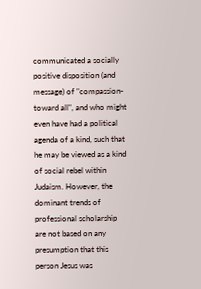communicated a socially positive disposition (and message) of "compassion-toward all", and who might even have had a political agenda of a kind, such that he may be viewed as a kind of social rebel within Judaism. However, the dominant trends of professional scholarship are not based on any presumption that this person Jesus was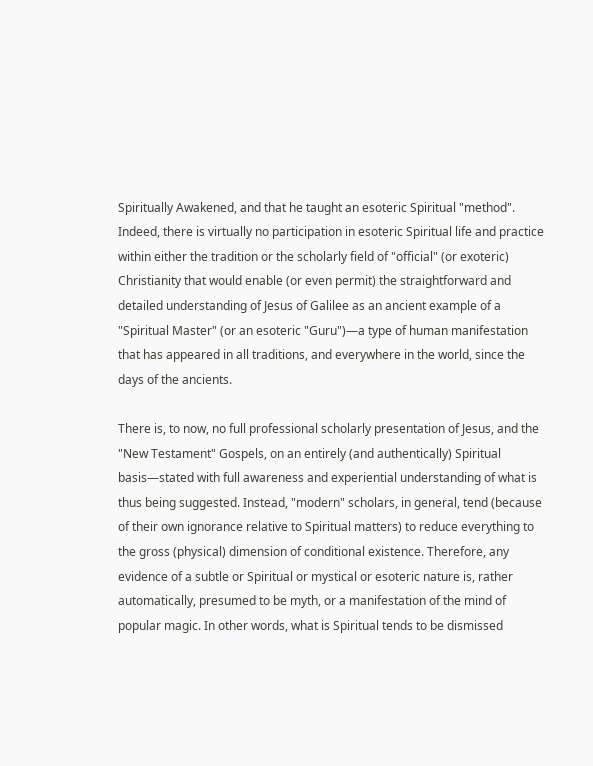Spiritually Awakened, and that he taught an esoteric Spiritual "method". Indeed, there is virtually no participation in esoteric Spiritual life and practice within either the tradition or the scholarly field of "official" (or exoteric) Christianity that would enable (or even permit) the straightforward and detailed understanding of Jesus of Galilee as an ancient example of a "Spiritual Master" (or an esoteric "Guru")—a type of human manifestation that has appeared in all traditions, and everywhere in the world, since the days of the ancients.

There is, to now, no full professional scholarly presentation of Jesus, and the "New Testament" Gospels, on an entirely (and authentically) Spiritual basis—stated with full awareness and experiential understanding of what is thus being suggested. Instead, "modern" scholars, in general, tend (because of their own ignorance relative to Spiritual matters) to reduce everything to the gross (physical) dimension of conditional existence. Therefore, any evidence of a subtle or Spiritual or mystical or esoteric nature is, rather automatically, presumed to be myth, or a manifestation of the mind of popular magic. In other words, what is Spiritual tends to be dismissed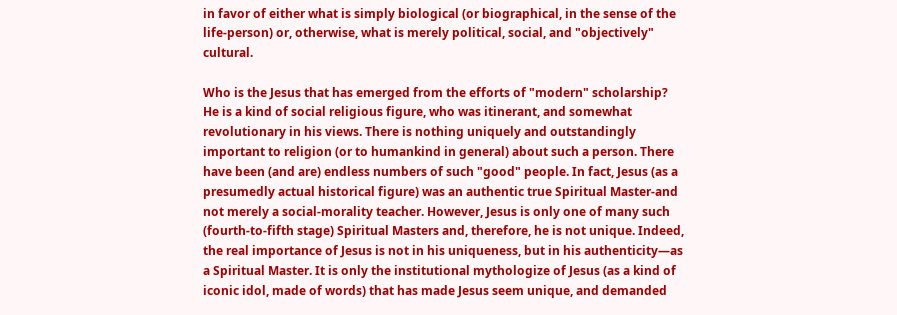in favor of either what is simply biological (or biographical, in the sense of the life-person) or, otherwise, what is merely political, social, and "objectively" cultural.

Who is the Jesus that has emerged from the efforts of "modern" scholarship? He is a kind of social religious figure, who was itinerant, and somewhat revolutionary in his views. There is nothing uniquely and outstandingly important to religion (or to humankind in general) about such a person. There have been (and are) endless numbers of such "good" people. In fact, Jesus (as a presumedly actual historical figure) was an authentic true Spiritual Master-and not merely a social-morality teacher. However, Jesus is only one of many such (fourth-to-fifth stage) Spiritual Masters and, therefore, he is not unique. Indeed, the real importance of Jesus is not in his uniqueness, but in his authenticity—as a Spiritual Master. It is only the institutional mythologize of Jesus (as a kind of iconic idol, made of words) that has made Jesus seem unique, and demanded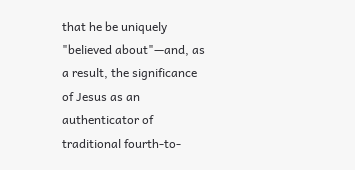that he be uniquely "believed about"—and, as a result, the significance of Jesus as an authenticator of traditional fourth-to-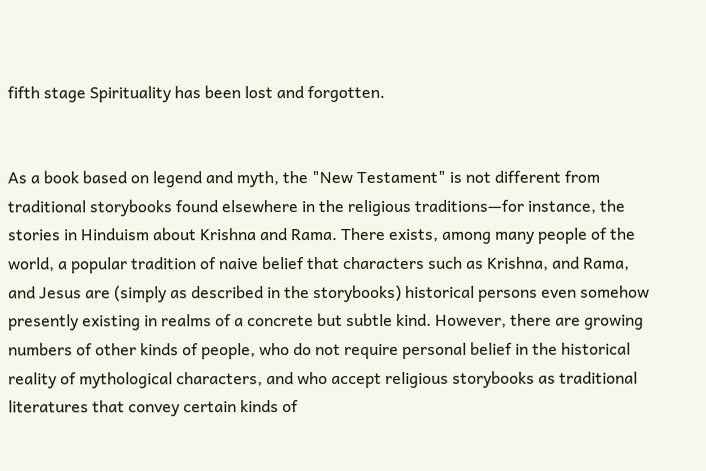fifth stage Spirituality has been lost and forgotten.


As a book based on legend and myth, the "New Testament" is not different from traditional storybooks found elsewhere in the religious traditions—for instance, the stories in Hinduism about Krishna and Rama. There exists, among many people of the world, a popular tradition of naive belief that characters such as Krishna, and Rama, and Jesus are (simply as described in the storybooks) historical persons even somehow presently existing in realms of a concrete but subtle kind. However, there are growing numbers of other kinds of people, who do not require personal belief in the historical reality of mythological characters, and who accept religious storybooks as traditional literatures that convey certain kinds of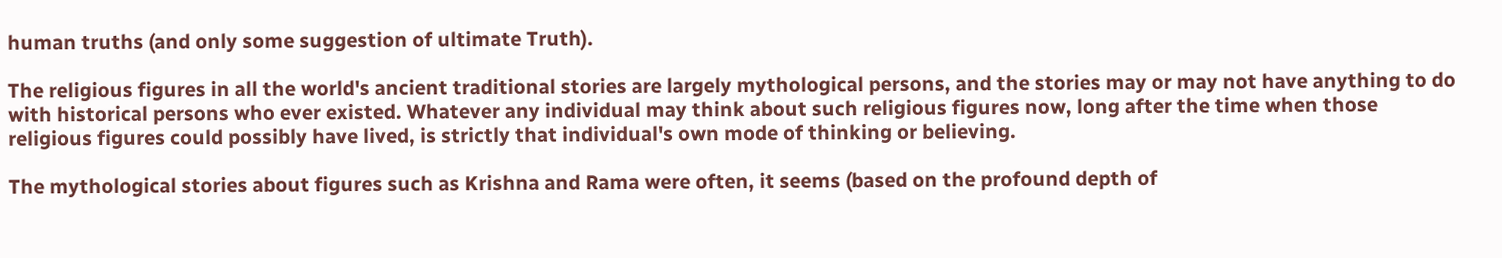human truths (and only some suggestion of ultimate Truth).

The religious figures in all the world's ancient traditional stories are largely mythological persons, and the stories may or may not have anything to do with historical persons who ever existed. Whatever any individual may think about such religious figures now, long after the time when those religious figures could possibly have lived, is strictly that individual's own mode of thinking or believing.

The mythological stories about figures such as Krishna and Rama were often, it seems (based on the profound depth of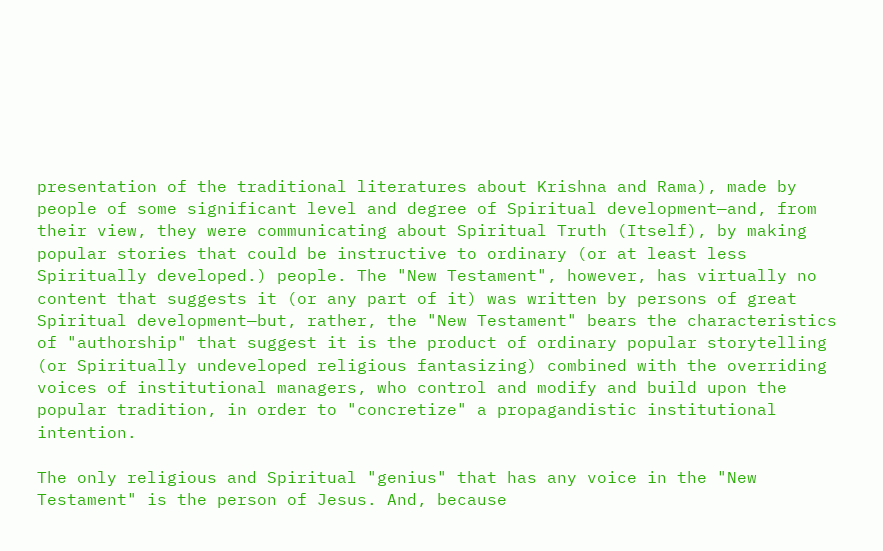presentation of the traditional literatures about Krishna and Rama), made by people of some significant level and degree of Spiritual development—and, from their view, they were communicating about Spiritual Truth (Itself), by making popular stories that could be instructive to ordinary (or at least less Spiritually developed.) people. The "New Testament", however, has virtually no content that suggests it (or any part of it) was written by persons of great Spiritual development—but, rather, the "New Testament" bears the characteristics of "authorship" that suggest it is the product of ordinary popular storytelling (or Spiritually undeveloped religious fantasizing) combined with the overriding voices of institutional managers, who control and modify and build upon the popular tradition, in order to "concretize" a propagandistic institutional intention.

The only religious and Spiritual "genius" that has any voice in the "New Testament" is the person of Jesus. And, because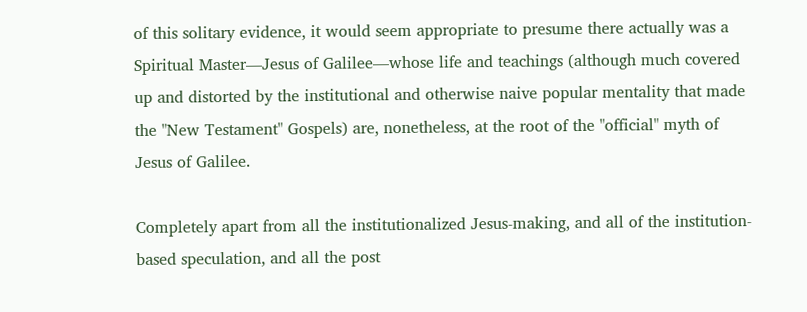of this solitary evidence, it would seem appropriate to presume there actually was a Spiritual Master—Jesus of Galilee—whose life and teachings (although much covered up and distorted by the institutional and otherwise naive popular mentality that made the "New Testament" Gospels) are, nonetheless, at the root of the "official" myth of Jesus of Galilee.

Completely apart from all the institutionalized Jesus-making, and all of the institution-based speculation, and all the post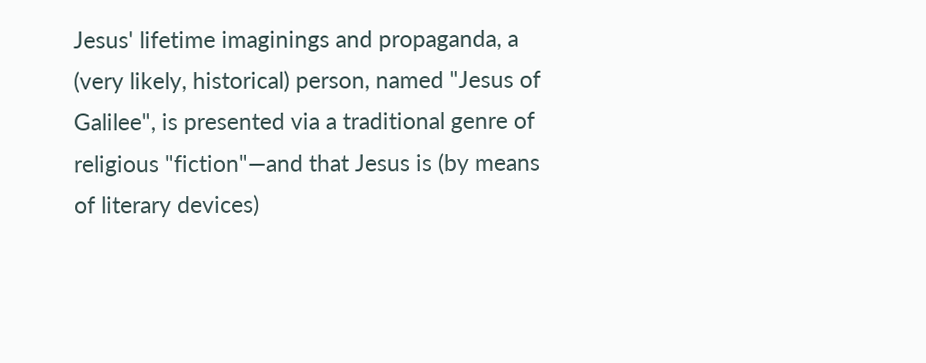Jesus' lifetime imaginings and propaganda, a (very likely, historical) person, named "Jesus of Galilee", is presented via a traditional genre of religious "fiction"—and that Jesus is (by means of literary devices)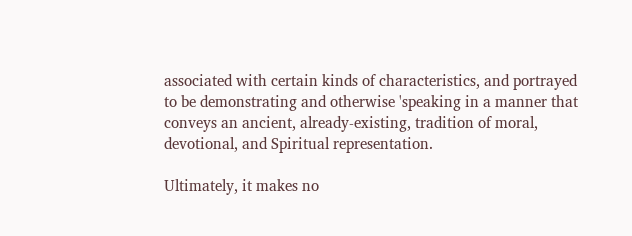associated with certain kinds of characteristics, and portrayed to be demonstrating and otherwise 'speaking in a manner that conveys an ancient, already-existing, tradition of moral, devotional, and Spiritual representation.

Ultimately, it makes no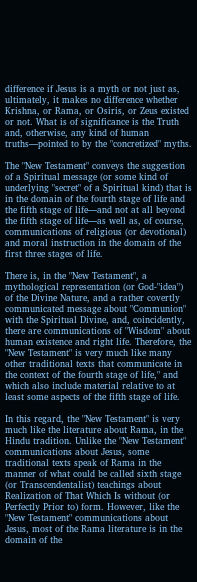difference if Jesus is a myth or not just as, ultimately, it makes no difference whether Krishna, or Rama, or Osiris, or Zeus existed or not. What is of significance is the Truth and, otherwise, any kind of human truths—pointed to by the "concretized" myths.

The "New Testament" conveys the suggestion of a Spiritual message (or some kind of underlying "secret" of a Spiritual kind) that is in the domain of the fourth stage of life and the fifth stage of life—and not at all beyond the fifth stage of life—as well as, of course, communications of religious (or devotional) and moral instruction in the domain of the first three stages of life.

There is, in the "New Testament", a mythological representation (or God-"idea") of the Divine Nature, and a rather covertly communicated message about "Communion" with the Spiritual Divine, and, coincidently, there are communications of "Wisdom" about human existence and right life. Therefore, the "New Testament" is very much like many other traditional texts that communicate in the context of the fourth stage of life," and which also include material relative to at least some aspects of the fifth stage of life.

In this regard, the "New Testament" is very much like the literature about Rama, in the Hindu tradition. Unlike the "New Testament" communications about Jesus, some traditional texts speak of Rama in the manner of what could be called sixth stage (or Transcendentalist) teachings about Realization of That Which Is without (or Perfectly Prior to) form. However, like the "New Testament" communications about Jesus, most of the Rama literature is in the domain of the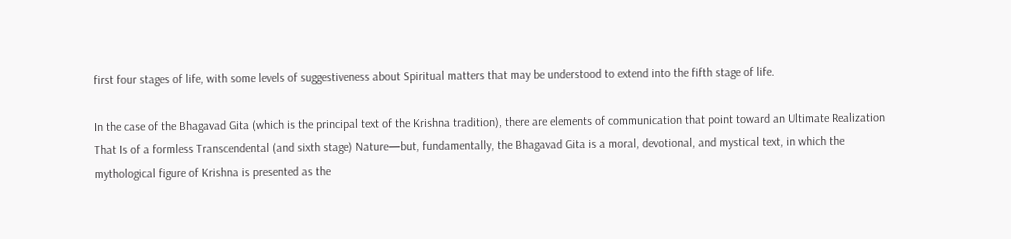first four stages of life, with some levels of suggestiveness about Spiritual matters that may be understood to extend into the fifth stage of life.

In the case of the Bhagavad Gita (which is the principal text of the Krishna tradition), there are elements of communication that point toward an Ultimate Realization That Is of a formless Transcendental (and sixth stage) Nature—but, fundamentally, the Bhagavad Gita is a moral, devotional, and mystical text, in which the mythological figure of Krishna is presented as the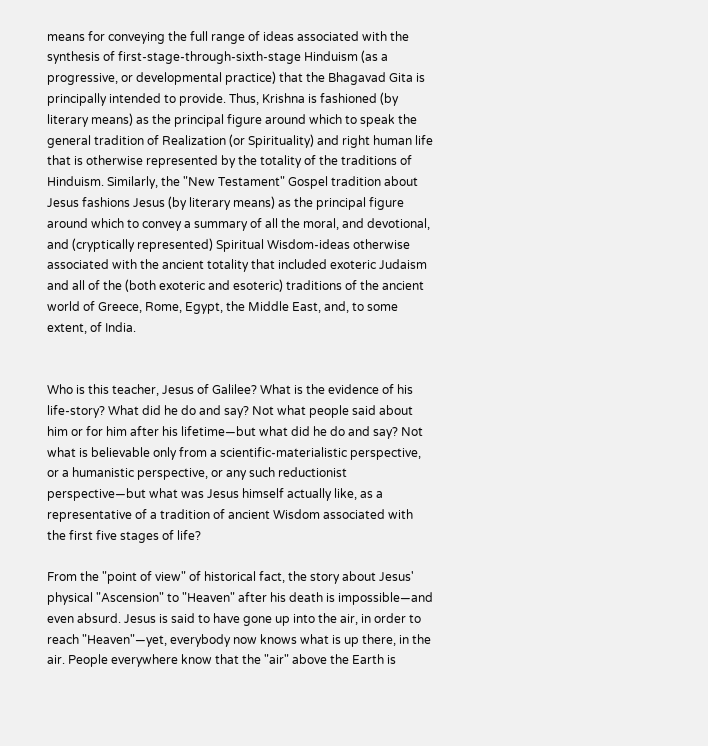means for conveying the full range of ideas associated with the synthesis of first-stage-through-sixth-stage Hinduism (as a progressive, or developmental practice) that the Bhagavad Gita is principally intended to provide. Thus, Krishna is fashioned (by literary means) as the principal figure around which to speak the general tradition of Realization (or Spirituality) and right human life that is otherwise represented by the totality of the traditions of Hinduism. Similarly, the "New Testament" Gospel tradition about Jesus fashions Jesus (by literary means) as the principal figure around which to convey a summary of all the moral, and devotional, and (cryptically represented) Spiritual Wisdom-ideas otherwise associated with the ancient totality that included exoteric Judaism and all of the (both exoteric and esoteric) traditions of the ancient world of Greece, Rome, Egypt, the Middle East, and, to some extent, of India.


Who is this teacher, Jesus of Galilee? What is the evidence of his life-story? What did he do and say? Not what people said about him or for him after his lifetime—but what did he do and say? Not what is believable only from a scientific-materialistic perspective, or a humanistic perspective, or any such reductionist perspective—but what was Jesus himself actually like, as a representative of a tradition of ancient Wisdom associated with the first five stages of life?

From the "point of view" of historical fact, the story about Jesus' physical "Ascension" to "Heaven" after his death is impossible—and even absurd. Jesus is said to have gone up into the air, in order to reach "Heaven"—yet, everybody now knows what is up there, in the air. People everywhere know that the "air" above the Earth is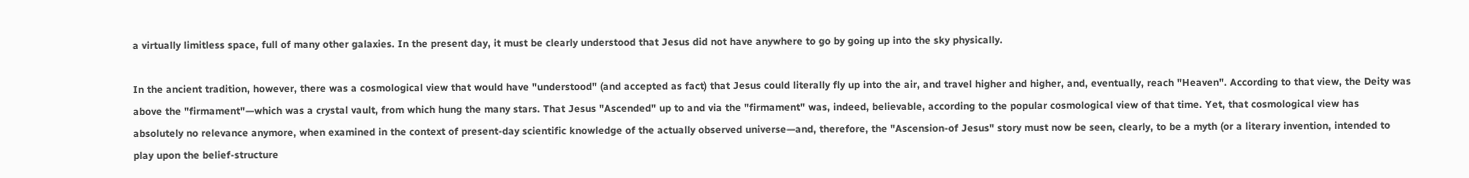a virtually limitless space, full of many other galaxies. In the present day, it must be clearly understood that Jesus did not have anywhere to go by going up into the sky physically.

In the ancient tradition, however, there was a cosmological view that would have "understood" (and accepted as fact) that Jesus could literally fly up into the air, and travel higher and higher, and, eventually, reach "Heaven". According to that view, the Deity was above the "firmament"—which was a crystal vault, from which hung the many stars. That Jesus "Ascended" up to and via the "firmament" was, indeed, believable, according to the popular cosmological view of that time. Yet, that cosmological view has absolutely no relevance anymore, when examined in the context of present-day scientific knowledge of the actually observed universe—and, therefore, the "Ascension-of Jesus" story must now be seen, clearly, to be a myth (or a literary invention, intended to play upon the belief-structure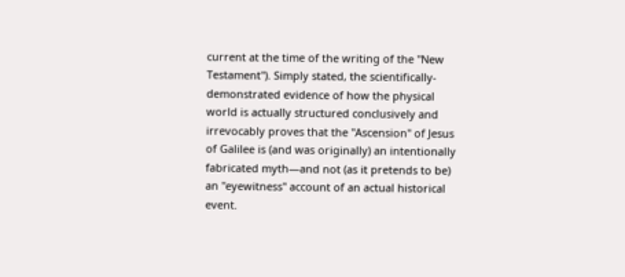current at the time of the writing of the "New Testament"). Simply stated, the scientifically-demonstrated evidence of how the physical world is actually structured conclusively and irrevocably proves that the "Ascension" of Jesus of Galilee is (and was originally) an intentionally fabricated myth—and not (as it pretends to be) an "eyewitness" account of an actual historical event.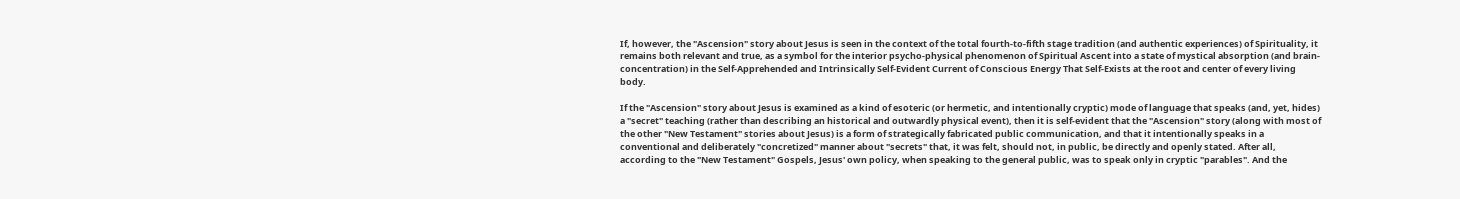If, however, the "Ascension" story about Jesus is seen in the context of the total fourth-to-fifth stage tradition (and authentic experiences) of Spirituality, it remains both relevant and true, as a symbol for the interior psycho-physical phenomenon of Spiritual Ascent into a state of mystical absorption (and brain-concentration) in the Self-Apprehended and Intrinsically Self-Evident Current of Conscious Energy That Self-Exists at the root and center of every living body.

If the "Ascension" story about Jesus is examined as a kind of esoteric (or hermetic, and intentionally cryptic) mode of language that speaks (and, yet, hides) a "secret" teaching (rather than describing an historical and outwardly physical event), then it is self-evident that the "Ascension" story (along with most of the other "New Testament" stories about Jesus) is a form of strategically fabricated public communication, and that it intentionally speaks in a conventional and deliberately "concretized" manner about "secrets" that, it was felt, should not, in public, be directly and openly stated. After all, according to the "New Testament" Gospels, Jesus' own policy, when speaking to the general public, was to speak only in cryptic "parables". And the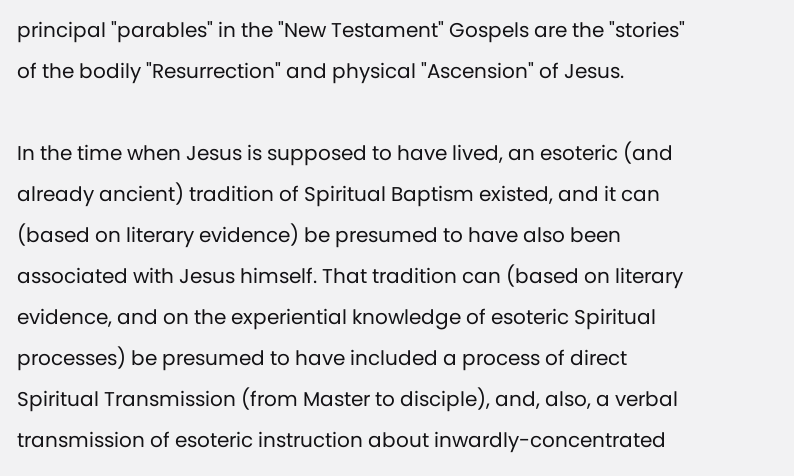principal "parables" in the "New Testament" Gospels are the "stories" of the bodily "Resurrection" and physical "Ascension" of Jesus.

In the time when Jesus is supposed to have lived, an esoteric (and already ancient) tradition of Spiritual Baptism existed, and it can (based on literary evidence) be presumed to have also been associated with Jesus himself. That tradition can (based on literary evidence, and on the experiential knowledge of esoteric Spiritual processes) be presumed to have included a process of direct Spiritual Transmission (from Master to disciple), and, also, a verbal transmission of esoteric instruction about inwardly-concentrated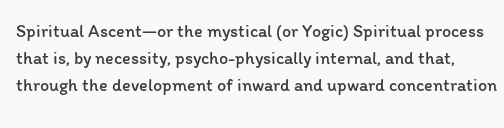Spiritual Ascent—or the mystical (or Yogic) Spiritual process that is, by necessity, psycho-physically internal, and that, through the development of inward and upward concentration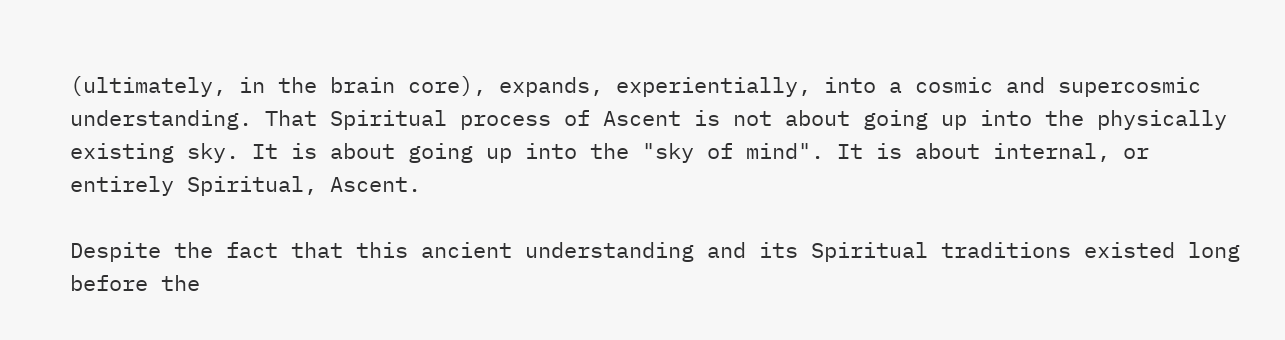(ultimately, in the brain core), expands, experientially, into a cosmic and supercosmic understanding. That Spiritual process of Ascent is not about going up into the physically existing sky. It is about going up into the "sky of mind". It is about internal, or entirely Spiritual, Ascent.

Despite the fact that this ancient understanding and its Spiritual traditions existed long before the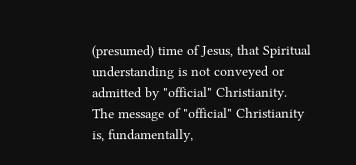(presumed) time of Jesus, that Spiritual understanding is not conveyed or admitted by "official" Christianity. The message of "official" Christianity is, fundamentally,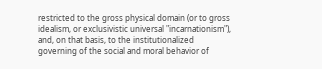restricted to the gross physical domain (or to gross idealism, or exclusivistic universal "incarnationism"), and, on that basis, to the institutionalized governing of the social and moral behavior of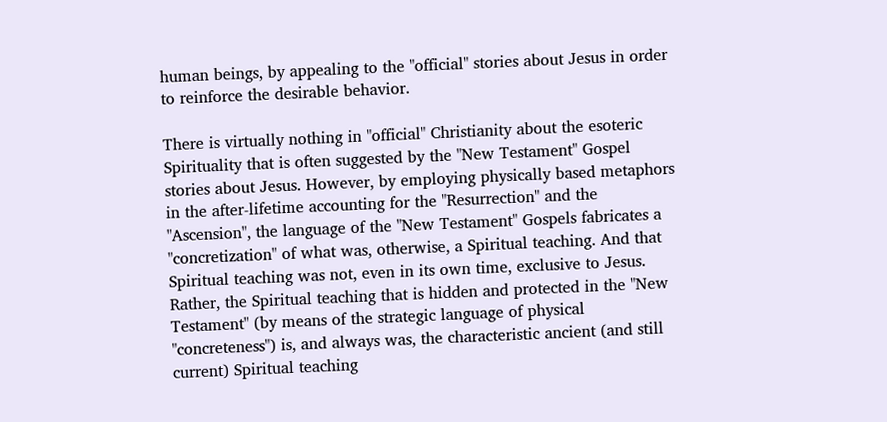human beings, by appealing to the "official" stories about Jesus in order to reinforce the desirable behavior.

There is virtually nothing in "official" Christianity about the esoteric Spirituality that is often suggested by the "New Testament" Gospel stories about Jesus. However, by employing physically based metaphors in the after-lifetime accounting for the "Resurrection" and the "Ascension", the language of the "New Testament" Gospels fabricates a "concretization" of what was, otherwise, a Spiritual teaching. And that Spiritual teaching was not, even in its own time, exclusive to Jesus. Rather, the Spiritual teaching that is hidden and protected in the "New Testament" (by means of the strategic language of physical "concreteness") is, and always was, the characteristic ancient (and still current) Spiritual teaching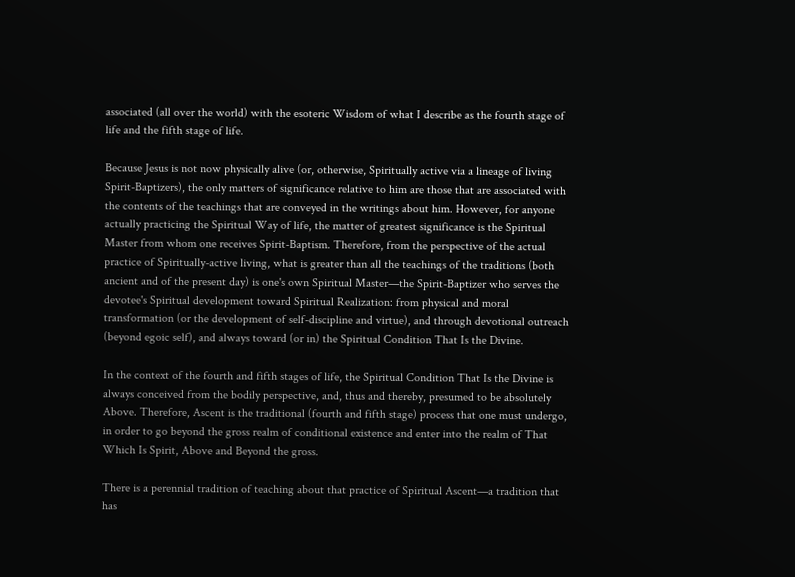associated (all over the world) with the esoteric Wisdom of what I describe as the fourth stage of life and the fifth stage of life.

Because Jesus is not now physically alive (or, otherwise, Spiritually active via a lineage of living Spirit-Baptizers), the only matters of significance relative to him are those that are associated with the contents of the teachings that are conveyed in the writings about him. However, for anyone actually practicing the Spiritual Way of life, the matter of greatest significance is the Spiritual Master from whom one receives Spirit-Baptism. Therefore, from the perspective of the actual practice of Spiritually-active living, what is greater than all the teachings of the traditions (both ancient and of the present day) is one's own Spiritual Master—the Spirit-Baptizer who serves the devotee's Spiritual development toward Spiritual Realization: from physical and moral transformation (or the development of self-discipline and virtue), and through devotional outreach (beyond egoic self), and always toward (or in) the Spiritual Condition That Is the Divine.

In the context of the fourth and fifth stages of life, the Spiritual Condition That Is the Divine is always conceived from the bodily perspective, and, thus and thereby, presumed to be absolutely Above. Therefore, Ascent is the traditional (fourth and fifth stage) process that one must undergo, in order to go beyond the gross realm of conditional existence and enter into the realm of That Which Is Spirit, Above and Beyond the gross.

There is a perennial tradition of teaching about that practice of Spiritual Ascent—a tradition that has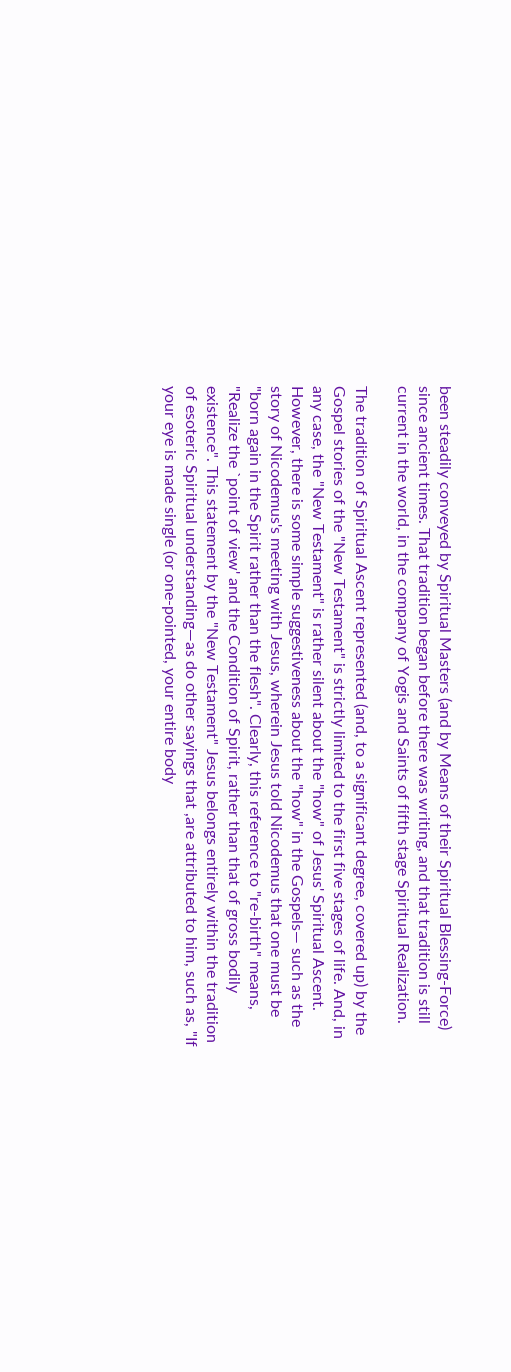been steadily conveyed by Spiritual Masters (and by Means of their Spiritual Blessing-Force) since ancient times. That tradition began before there was writing, and that tradition is still current in the world, in the company of Yogis and Saints of fifth stage Spiritual Realization.

The tradition of Spiritual Ascent represented (and, to a significant degree, covered up) by the Gospel stories of the "New Testament" is strictly limited to the first five stages of life. And, in any case, the "New Testament" is rather silent about the "how" of Jesus' Spiritual Ascent. However, there is some simple suggestiveness about the "how" in the Gospels— such as the story of Nicodemus's meeting with Jesus, wherein Jesus told Nicodemus that one must be "born again in the Spirit rather than the flesh". Clearly, this reference to "re-birth" means, "Realize the `point of view' and the Condition of Spirit, rather than that of gross bodily existence". This statement by the "New Testament" Jesus belongs entirely within the tradition of esoteric Spiritual understanding—as do other sayings that ,are attributed to him, such as, "If your eye is made single (or one-pointed, your entire body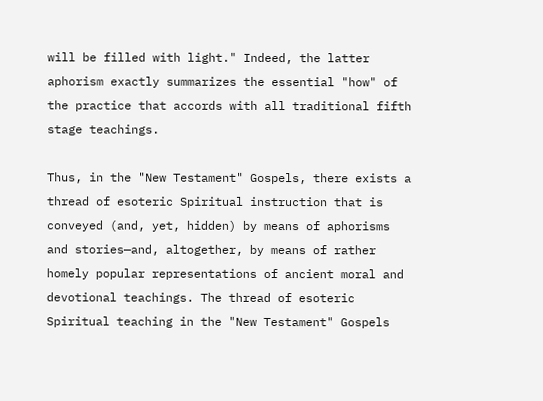will be filled with light." Indeed, the latter aphorism exactly summarizes the essential "how" of the practice that accords with all traditional fifth stage teachings.

Thus, in the "New Testament" Gospels, there exists a thread of esoteric Spiritual instruction that is conveyed (and, yet, hidden) by means of aphorisms and stories—and, altogether, by means of rather homely popular representations of ancient moral and devotional teachings. The thread of esoteric Spiritual teaching in the "New Testament" Gospels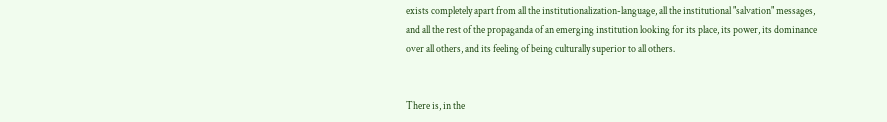exists completely apart from all the institutionalization-language, all the institutional "salvation" messages, and all the rest of the propaganda of an emerging institution looking for its place, its power, its dominance over all others, and its feeling of being culturally superior to all others.


There is, in the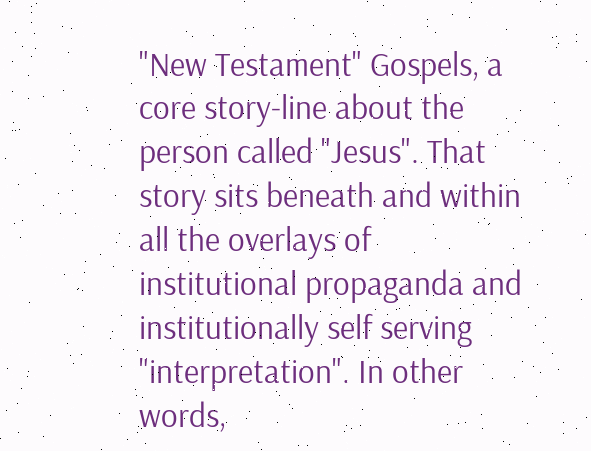"New Testament" Gospels, a core story-line about the person called "Jesus". That story sits beneath and within all the overlays of institutional propaganda and institutionally self serving "interpretation". In other words,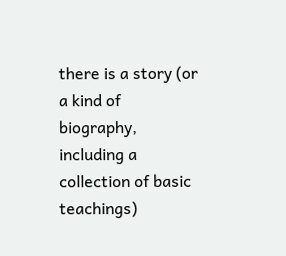there is a story (or a kind of biography, including a collection of basic teachings)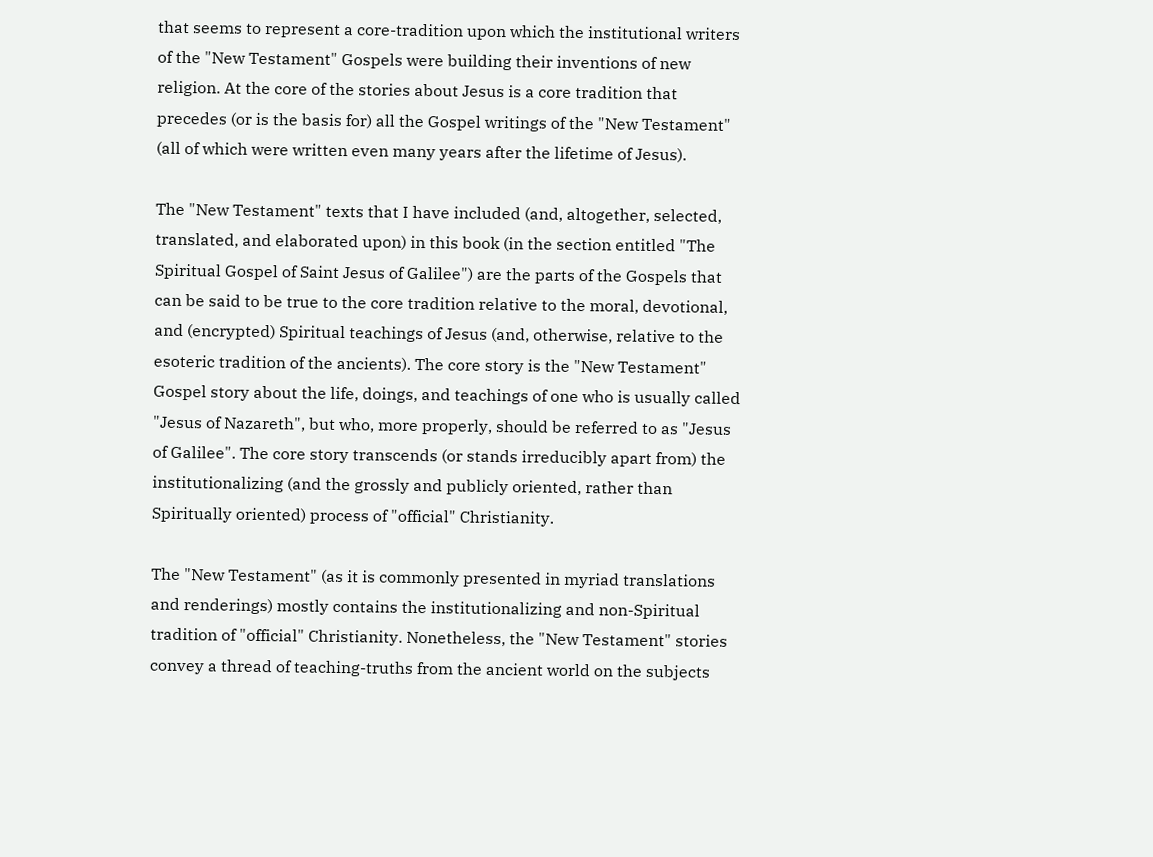that seems to represent a core-tradition upon which the institutional writers of the "New Testament" Gospels were building their inventions of new religion. At the core of the stories about Jesus is a core tradition that precedes (or is the basis for) all the Gospel writings of the "New Testament" (all of which were written even many years after the lifetime of Jesus).

The "New Testament" texts that I have included (and, altogether, selected, translated, and elaborated upon) in this book (in the section entitled "The Spiritual Gospel of Saint Jesus of Galilee") are the parts of the Gospels that can be said to be true to the core tradition relative to the moral, devotional, and (encrypted) Spiritual teachings of Jesus (and, otherwise, relative to the esoteric tradition of the ancients). The core story is the "New Testament" Gospel story about the life, doings, and teachings of one who is usually called "Jesus of Nazareth", but who, more properly, should be referred to as "Jesus of Galilee". The core story transcends (or stands irreducibly apart from) the institutionalizing (and the grossly and publicly oriented, rather than Spiritually oriented) process of "official" Christianity.

The "New Testament" (as it is commonly presented in myriad translations and renderings) mostly contains the institutionalizing and non-Spiritual tradition of "official" Christianity. Nonetheless, the "New Testament" stories convey a thread of teaching-truths from the ancient world on the subjects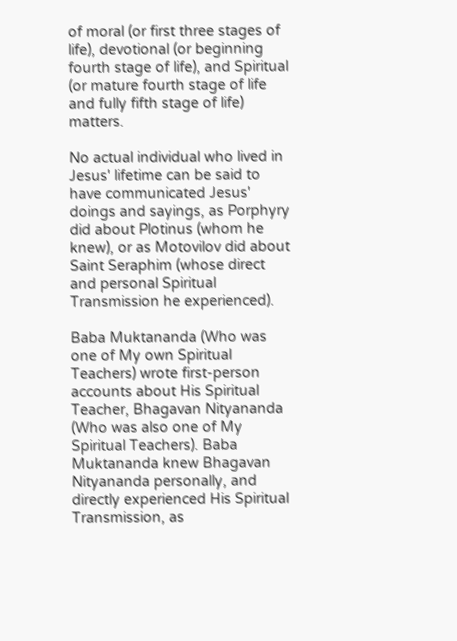of moral (or first three stages of life), devotional (or beginning fourth stage of life), and Spiritual (or mature fourth stage of life and fully fifth stage of life) matters.

No actual individual who lived in Jesus' lifetime can be said to have communicated Jesus' doings and sayings, as Porphyry did about Plotinus (whom he knew), or as Motovilov did about Saint Seraphim (whose direct and personal Spiritual Transmission he experienced).

Baba Muktananda (Who was one of My own Spiritual Teachers) wrote first-person accounts about His Spiritual Teacher, Bhagavan Nityananda (Who was also one of My Spiritual Teachers). Baba Muktananda knew Bhagavan Nityananda personally, and directly experienced His Spiritual Transmission, as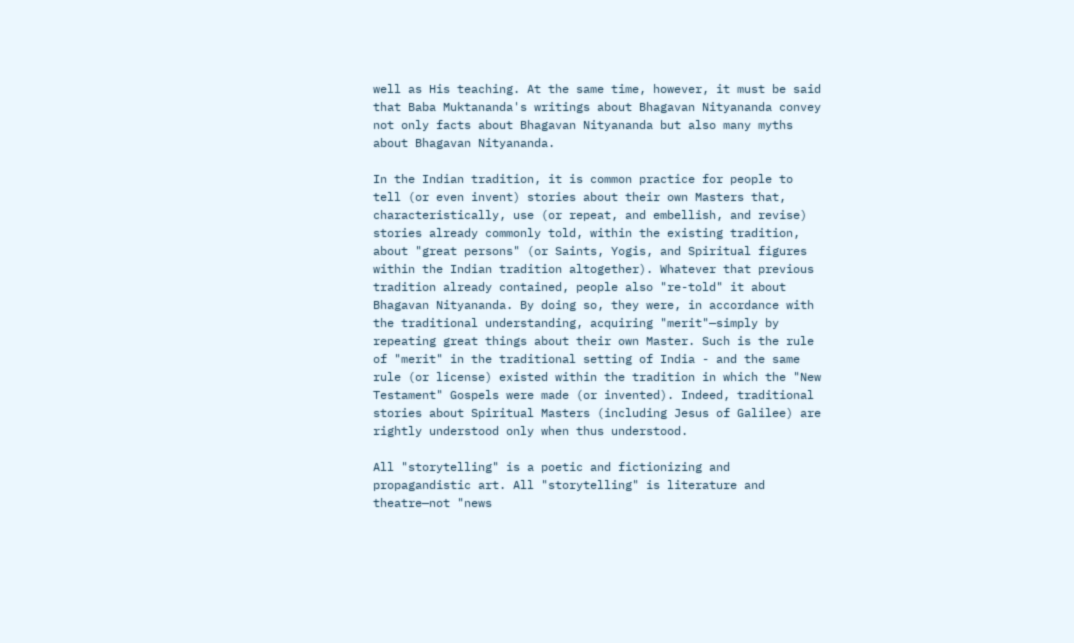well as His teaching. At the same time, however, it must be said that Baba Muktananda's writings about Bhagavan Nityananda convey not only facts about Bhagavan Nityananda but also many myths about Bhagavan Nityananda.

In the Indian tradition, it is common practice for people to tell (or even invent) stories about their own Masters that, characteristically, use (or repeat, and embellish, and revise) stories already commonly told, within the existing tradition, about "great persons" (or Saints, Yogis, and Spiritual figures within the Indian tradition altogether). Whatever that previous tradition already contained, people also "re-told" it about Bhagavan Nityananda. By doing so, they were, in accordance with the traditional understanding, acquiring "merit"—simply by repeating great things about their own Master. Such is the rule of "merit" in the traditional setting of India - and the same rule (or license) existed within the tradition in which the "New Testament" Gospels were made (or invented). Indeed, traditional stories about Spiritual Masters (including Jesus of Galilee) are rightly understood only when thus understood.

All "storytelling" is a poetic and fictionizing and propagandistic art. All "storytelling" is literature and theatre—not "news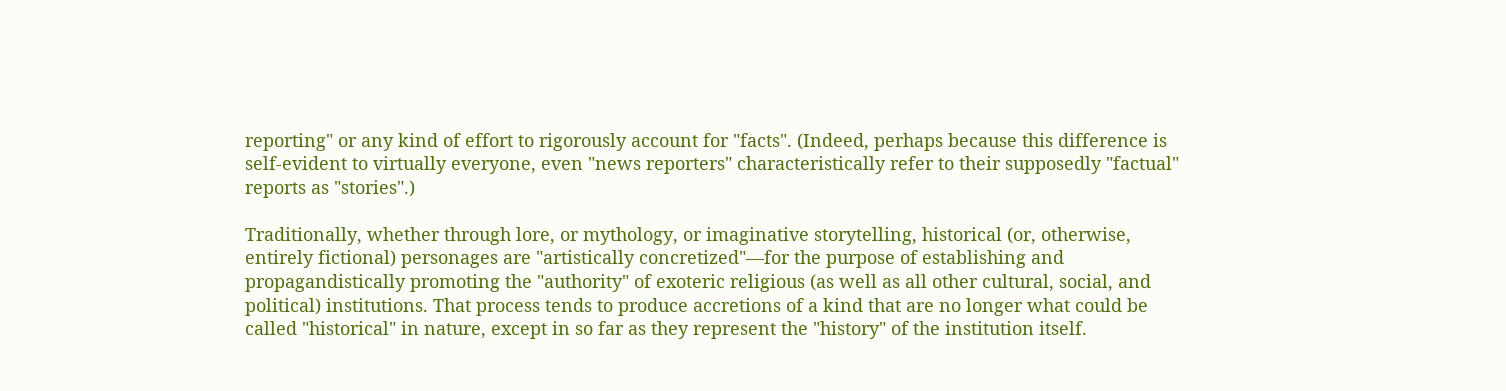reporting" or any kind of effort to rigorously account for "facts". (Indeed, perhaps because this difference is self-evident to virtually everyone, even "news reporters" characteristically refer to their supposedly "factual" reports as "stories".)

Traditionally, whether through lore, or mythology, or imaginative storytelling, historical (or, otherwise, entirely fictional) personages are "artistically concretized"—for the purpose of establishing and propagandistically promoting the "authority" of exoteric religious (as well as all other cultural, social, and political) institutions. That process tends to produce accretions of a kind that are no longer what could be called "historical" in nature, except in so far as they represent the "history" of the institution itself.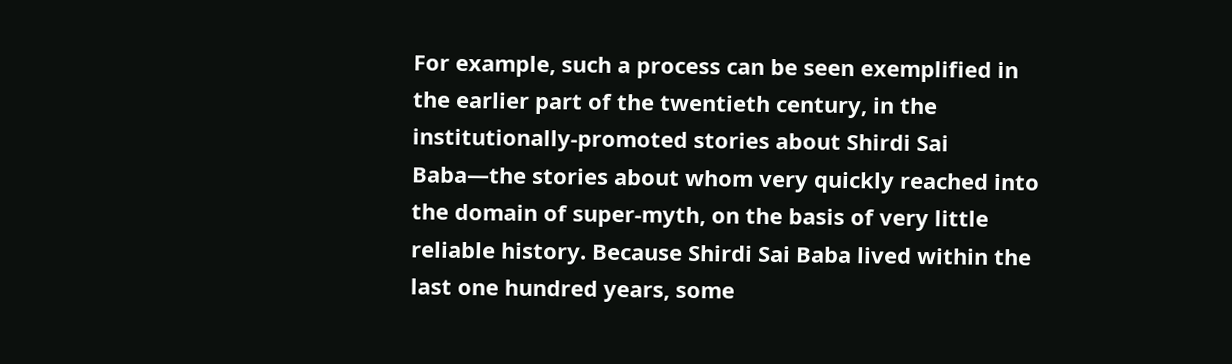For example, such a process can be seen exemplified in the earlier part of the twentieth century, in the institutionally-promoted stories about Shirdi Sai Baba—the stories about whom very quickly reached into the domain of super-myth, on the basis of very little reliable history. Because Shirdi Sai Baba lived within the last one hundred years, some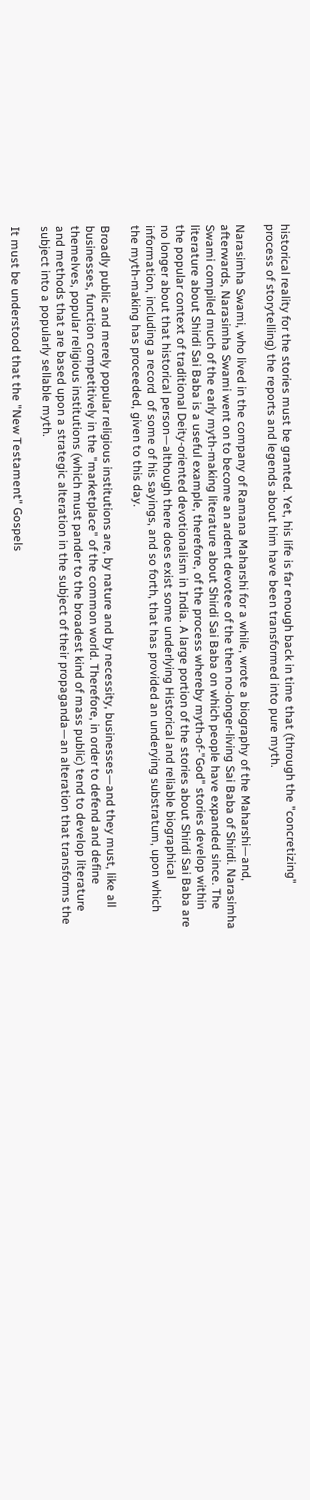historical reality for the stories must be granted. Yet, his life is far enough back in time that (through the "concretizing" process of storytelling) the reports and legends about him have been transformed into pure myth.

Narasimha Swami, who lived in the company of Ramana Maharshi for a while, wrote a biography of the Maharshi—and, afterwards, Narasimha Swami went on to become an ardent devotee of the then no-longer-living Sai Baba of Shirdi. Narasimha Swami compiled much of the early myth-making literature about Shirdi Sai Baba on which people have expanded since. The literature about Shirdi Sai Baba is a useful example, therefore, of the process whereby myth-of-"God" stories develop within the popular context of traditional Deity-oriented devotionalism in India. A large portion of the stories about Shirdi Sai Baba are no longer about that historical person—although there does exist some underlying Historical and reliable biographical information, including a record  of some of his sayings, and so forth, that has provided an underying substratum, upon which the myth-making has proceeded, given to this day.

Broadly public and merely popular religious institutions are, by nature and by necessity, businesses—and they must, like all businesses, function competitively in the "marketplace" of the common world. Therefore, in order to defend and define themelves, popular religious institutions (which must pander to the broadest kind of mass public) tend to develop literature and methods that are based upon a strategic alteration in the subject of their propaganda—an alteration that transforms the subject into a popularly sellable myth.

It must be understood that the "New Testament" Gospels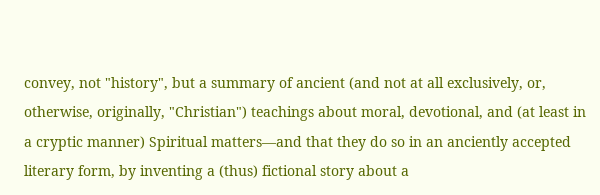convey, not "history", but a summary of ancient (and not at all exclusively, or, otherwise, originally, "Christian") teachings about moral, devotional, and (at least in a cryptic manner) Spiritual matters—and that they do so in an anciently accepted literary form, by inventing a (thus) fictional story about a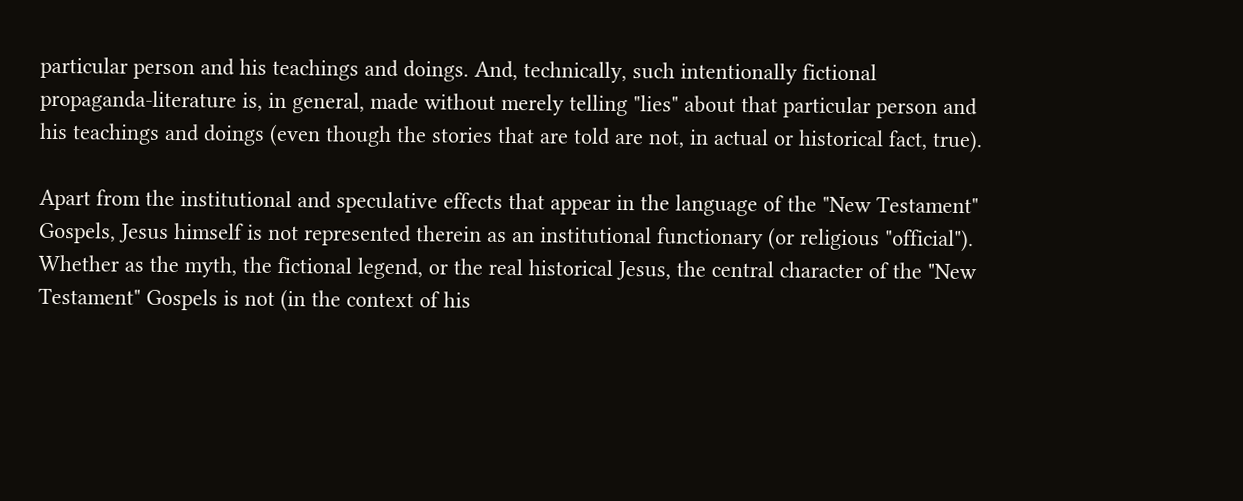particular person and his teachings and doings. And, technically, such intentionally fictional propaganda-literature is, in general, made without merely telling "lies" about that particular person and his teachings and doings (even though the stories that are told are not, in actual or historical fact, true).

Apart from the institutional and speculative effects that appear in the language of the "New Testament" Gospels, Jesus himself is not represented therein as an institutional functionary (or religious "official"). Whether as the myth, the fictional legend, or the real historical Jesus, the central character of the "New Testament" Gospels is not (in the context of his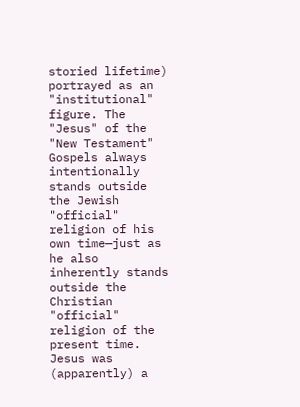storied lifetime) portrayed as an "institutional" figure. The "Jesus" of the "New Testament" Gospels always intentionally stands outside the Jewish "official" religion of his own time—just as he also inherently stands outside the Christian "official" religion of the present time. Jesus was (apparently) a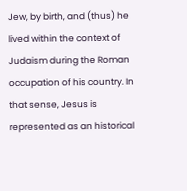Jew, by birth, and (thus) he lived within the context of Judaism during the Roman occupation of his country. In that sense, Jesus is represented as an historical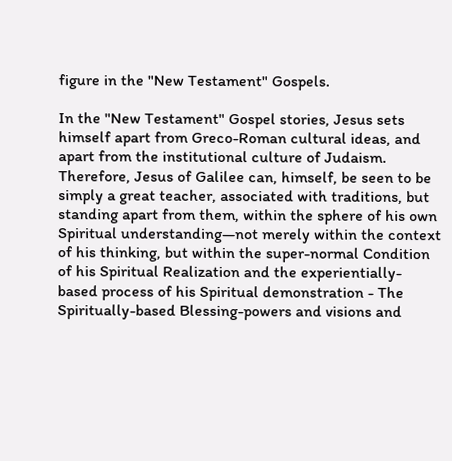figure in the "New Testament" Gospels.

In the "New Testament" Gospel stories, Jesus sets himself apart from Greco-Roman cultural ideas, and apart from the institutional culture of Judaism. Therefore, Jesus of Galilee can, himself, be seen to be simply a great teacher, associated with traditions, but standing apart from them, within the sphere of his own Spiritual understanding—not merely within the context of his thinking, but within the super-normal Condition of his Spiritual Realization and the experientially-based process of his Spiritual demonstration - The Spiritually-based Blessing-powers and visions and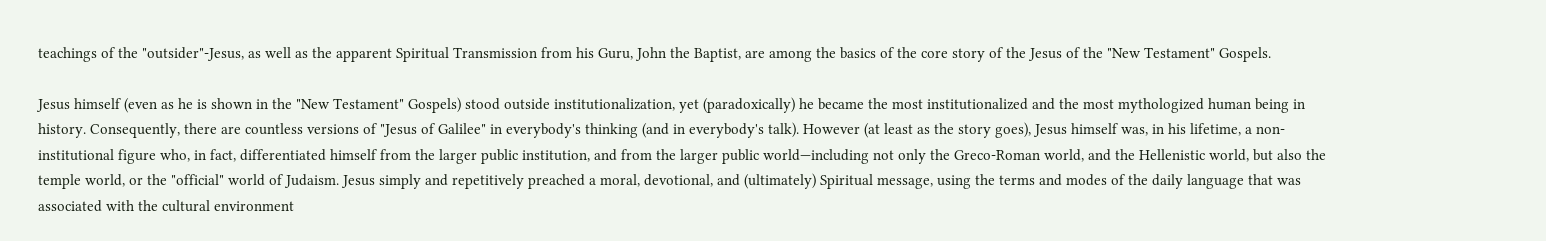teachings of the "outsider"-Jesus, as well as the apparent Spiritual Transmission from his Guru, John the Baptist, are among the basics of the core story of the Jesus of the "New Testament" Gospels.

Jesus himself (even as he is shown in the "New Testament" Gospels) stood outside institutionalization, yet (paradoxically) he became the most institutionalized and the most mythologized human being in history. Consequently, there are countless versions of "Jesus of Galilee" in everybody's thinking (and in everybody's talk). However (at least as the story goes), Jesus himself was, in his lifetime, a non-institutional figure who, in fact, differentiated himself from the larger public institution, and from the larger public world—including not only the Greco-Roman world, and the Hellenistic world, but also the temple world, or the "official" world of Judaism. Jesus simply and repetitively preached a moral, devotional, and (ultimately) Spiritual message, using the terms and modes of the daily language that was associated with the cultural environment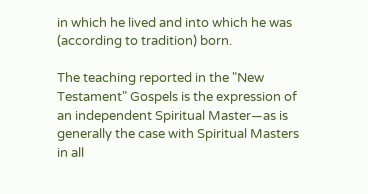in which he lived and into which he was (according to tradition) born.

The teaching reported in the "New Testament" Gospels is the expression of an independent Spiritual Master—as is generally the case with Spiritual Masters in all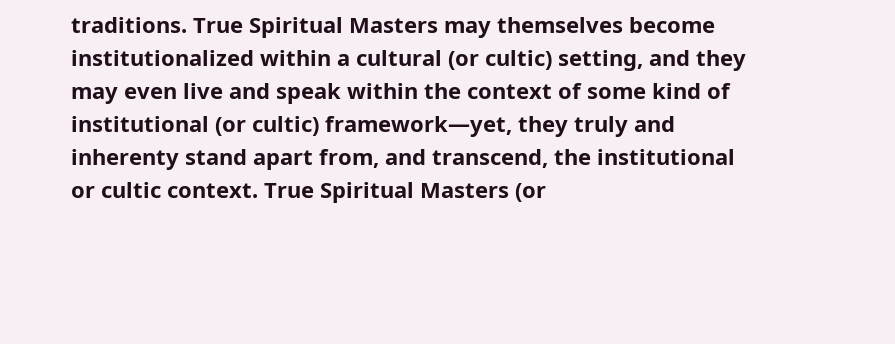traditions. True Spiritual Masters may themselves become institutionalized within a cultural (or cultic) setting, and they may even live and speak within the context of some kind of institutional (or cultic) framework—yet, they truly and inherenty stand apart from, and transcend, the institutional or cultic context. True Spiritual Masters (or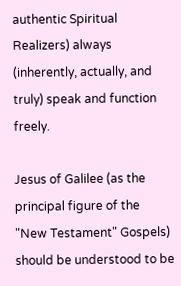authentic Spiritual Realizers) always (inherently, actually, and truly) speak and function freely.

Jesus of Galilee (as the principal figure of the "New Testament" Gospels) should be understood to be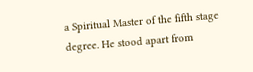a Spiritual Master of the fifth stage degree. He stood apart from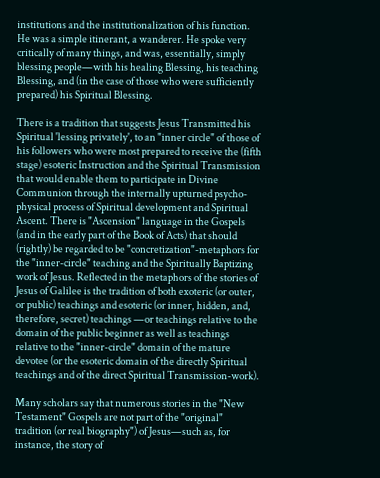institutions and the institutionalization of his function. He was a simple itinerant, a wanderer. He spoke very critically of many things, and was, essentially, simply blessing people—with his healing Blessing, his teaching Blessing, and (in the case of those who were sufficiently prepared) his Spiritual Blessing.

There is a tradition that suggests Jesus Transmitted his Spiritual 'lessing privately', to an "inner circle" of those of his followers who were most prepared to receive the (fifth stage) esoteric Instruction and the Spiritual Transmission that would enable them to participate in Divine Communion through the internally upturned psycho-physical process of Spiritual development and Spiritual Ascent. There is "Ascension" language in the Gospels (and in the early part of the Book of Acts) that should (rightly) be regarded to be "concretization"-metaphors for the "inner-circle" teaching and the Spiritually Baptizing work of Jesus. Reflected in the metaphors of the stories of Jesus of Galilee is the tradition of both exoteric (or outer, or public) teachings and esoteric (or inner, hidden, and, therefore, secret) teachings —or teachings relative to the domain of the public beginner as well as teachings relative to the "inner-circle" domain of the mature devotee (or the esoteric domain of the directly Spiritual teachings and of the direct Spiritual Transmission-work).

Many scholars say that numerous stories in the "New Testament" Gospels are not part of the "original" tradition (or real biography") of Jesus—such as, for instance, the story of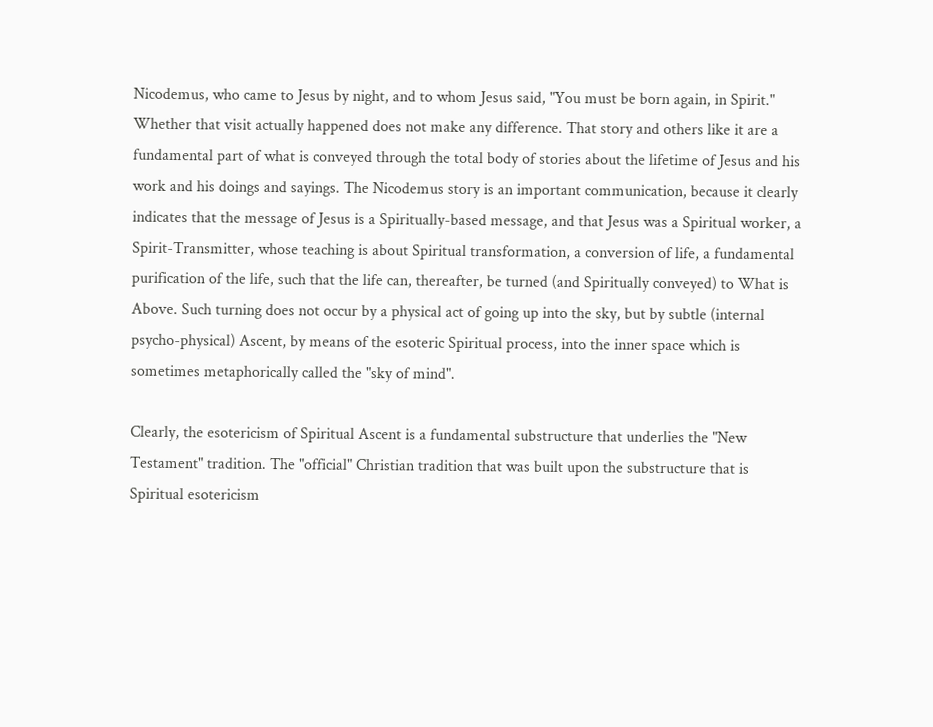Nicodemus, who came to Jesus by night, and to whom Jesus said, "You must be born again, in Spirit." Whether that visit actually happened does not make any difference. That story and others like it are a fundamental part of what is conveyed through the total body of stories about the lifetime of Jesus and his work and his doings and sayings. The Nicodemus story is an important communication, because it clearly indicates that the message of Jesus is a Spiritually-based message, and that Jesus was a Spiritual worker, a Spirit-Transmitter, whose teaching is about Spiritual transformation, a conversion of life, a fundamental purification of the life, such that the life can, thereafter, be turned (and Spiritually conveyed) to What is Above. Such turning does not occur by a physical act of going up into the sky, but by subtle (internal psycho-physical) Ascent, by means of the esoteric Spiritual process, into the inner space which is sometimes metaphorically called the "sky of mind".

Clearly, the esotericism of Spiritual Ascent is a fundamental substructure that underlies the "New Testament" tradition. The "official" Christian tradition that was built upon the substructure that is Spiritual esotericism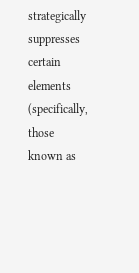strategically suppresses certain elements (specifically, those known as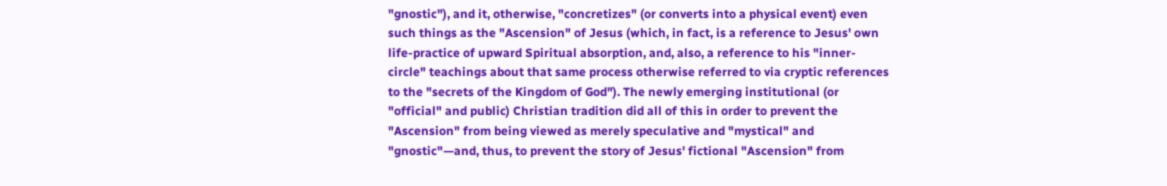"gnostic"), and it, otherwise, "concretizes" (or converts into a physical event) even such things as the "Ascension" of Jesus (which, in fact, is a reference to Jesus' own life-practice of upward Spiritual absorption, and, also, a reference to his "inner-circle" teachings about that same process otherwise referred to via cryptic references to the "secrets of the Kingdom of God"). The newly emerging institutional (or "official" and public) Christian tradition did all of this in order to prevent the "Ascension" from being viewed as merely speculative and "mystical" and "gnostic"—and, thus, to prevent the story of Jesus' fictional "Ascension" from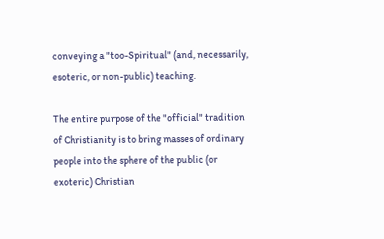conveying a "too-Spiritual" (and, necessarily, esoteric, or non-public) teaching.

The entire purpose of the "official" tradition of Christianity is to bring masses of ordinary people into the sphere of the public (or exoteric) Christian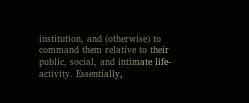institution, and (otherwise) to command them relative to their public, social, and intimate life-activity. Essentially,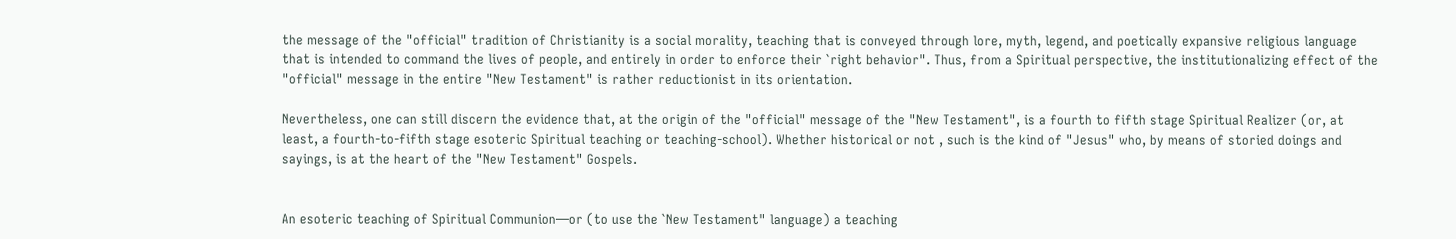the message of the "official" tradition of Christianity is a social morality, teaching that is conveyed through lore, myth, legend, and poetically expansive religious language that is intended to command the lives of people, and entirely in order to enforce their `right behavior". Thus, from a Spiritual perspective, the institutionalizing effect of the "official" message in the entire "New Testament" is rather reductionist in its orientation.

Nevertheless, one can still discern the evidence that, at the origin of the "official" message of the "New Testament", is a fourth to fifth stage Spiritual Realizer (or, at least, a fourth-to-fifth stage esoteric Spiritual teaching or teaching-school). Whether historical or not , such is the kind of "Jesus" who, by means of storied doings and sayings, is at the heart of the "New Testament" Gospels.


An esoteric teaching of Spiritual Communion—or (to use the `New Testament" language) a teaching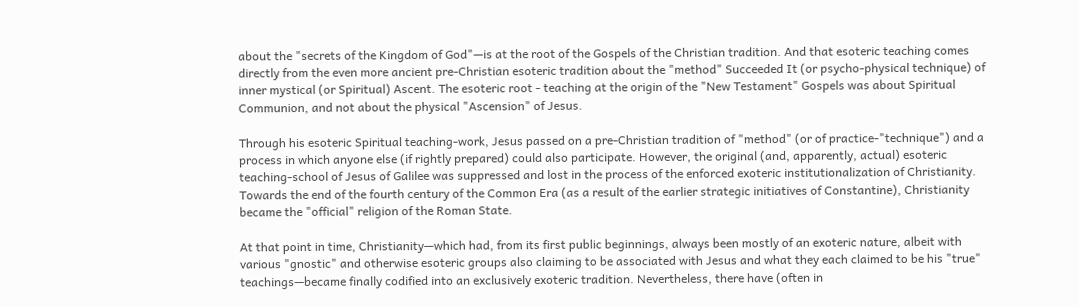about the "secrets of the Kingdom of God"—is at the root of the Gospels of the Christian tradition. And that esoteric teaching comes directly from the even more ancient pre-Christian esoteric tradition about the "method" Succeeded It (or psycho-physical technique) of inner mystical (or Spiritual) Ascent. The esoteric root - teaching at the origin of the "New Testament" Gospels was about Spiritual Communion, and not about the physical "Ascension" of Jesus.

Through his esoteric Spiritual teaching-work, Jesus passed on a pre-Christian tradition of "method" (or of practice-"technique") and a process in which anyone else (if rightly prepared) could also participate. However, the original (and, apparently, actual) esoteric teaching-school of Jesus of Galilee was suppressed and lost in the process of the enforced exoteric institutionalization of Christianity. Towards the end of the fourth century of the Common Era (as a result of the earlier strategic initiatives of Constantine), Christianity became the "official" religion of the Roman State.

At that point in time, Christianity—which had, from its first public beginnings, always been mostly of an exoteric nature, albeit with various "gnostic" and otherwise esoteric groups also claiming to be associated with Jesus and what they each claimed to be his "true" teachings—became finally codified into an exclusively exoteric tradition. Nevertheless, there have (often in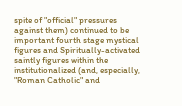spite of "official" pressures against them) continued to be important fourth stage mystical figures and Spiritually-activated saintly figures within the institutionalized (and, especially, "Roman Catholic" and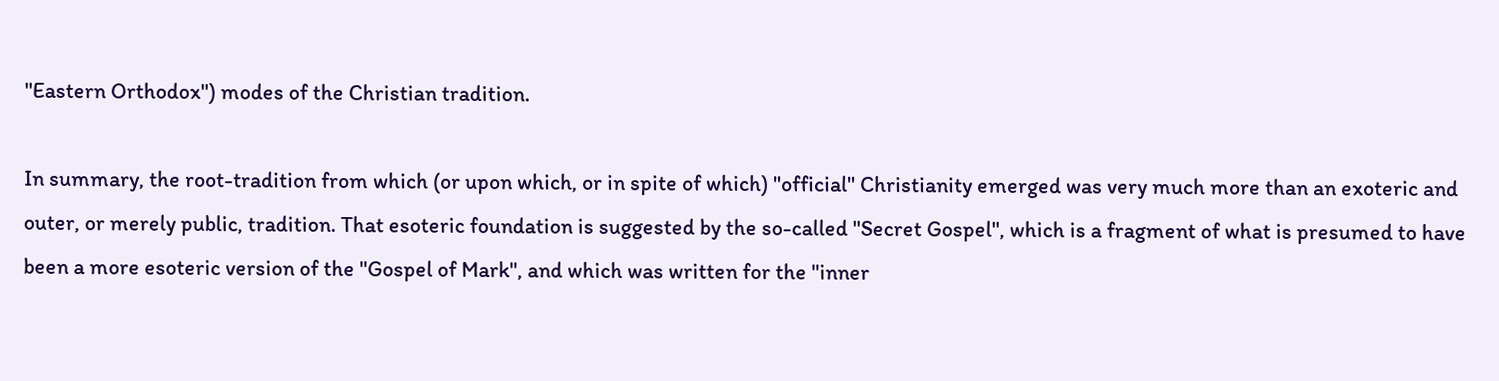"Eastern Orthodox") modes of the Christian tradition.

In summary, the root-tradition from which (or upon which, or in spite of which) "official" Christianity emerged was very much more than an exoteric and outer, or merely public, tradition. That esoteric foundation is suggested by the so-called "Secret Gospel", which is a fragment of what is presumed to have been a more esoteric version of the "Gospel of Mark", and which was written for the "inner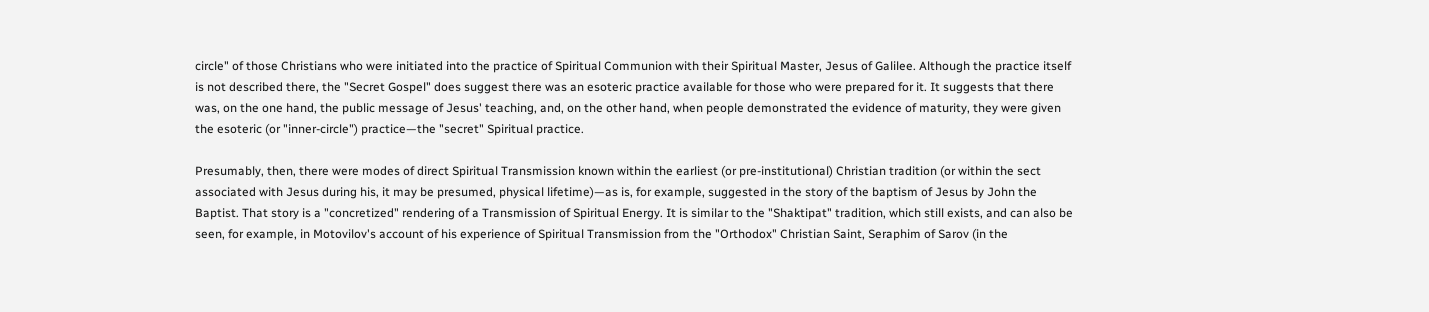circle" of those Christians who were initiated into the practice of Spiritual Communion with their Spiritual Master, Jesus of Galilee. Although the practice itself is not described there, the "Secret Gospel" does suggest there was an esoteric practice available for those who were prepared for it. It suggests that there was, on the one hand, the public message of Jesus' teaching, and, on the other hand, when people demonstrated the evidence of maturity, they were given the esoteric (or "inner-circle") practice—the "secret" Spiritual practice.

Presumably, then, there were modes of direct Spiritual Transmission known within the earliest (or pre-institutional) Christian tradition (or within the sect associated with Jesus during his, it may be presumed, physical lifetime)—as is, for example, suggested in the story of the baptism of Jesus by John the Baptist. That story is a "concretized" rendering of a Transmission of Spiritual Energy. It is similar to the "Shaktipat" tradition, which still exists, and can also be seen, for example, in Motovilov's account of his experience of Spiritual Transmission from the "Orthodox" Christian Saint, Seraphim of Sarov (in the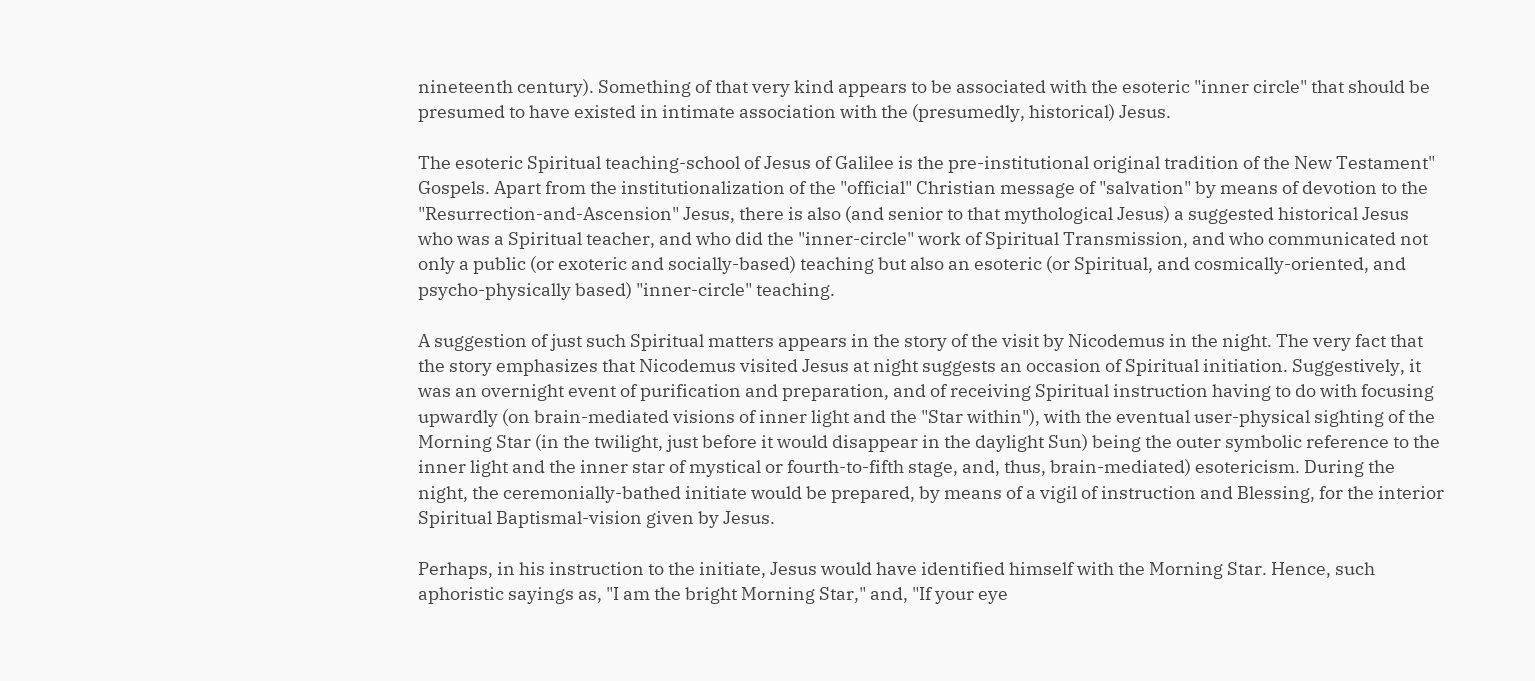nineteenth century). Something of that very kind appears to be associated with the esoteric "inner circle" that should be presumed to have existed in intimate association with the (presumedly, historical) Jesus.

The esoteric Spiritual teaching-school of Jesus of Galilee is the pre-institutional original tradition of the New Testament" Gospels. Apart from the institutionalization of the "official" Christian message of "salvation" by means of devotion to the "Resurrection-and-Ascension" Jesus, there is also (and senior to that mythological Jesus) a suggested historical Jesus who was a Spiritual teacher, and who did the "inner-circle" work of Spiritual Transmission, and who communicated not only a public (or exoteric and socially-based) teaching but also an esoteric (or Spiritual, and cosmically-oriented, and psycho-physically based) "inner-circle" teaching.

A suggestion of just such Spiritual matters appears in the story of the visit by Nicodemus in the night. The very fact that the story emphasizes that Nicodemus visited Jesus at night suggests an occasion of Spiritual initiation. Suggestively, it was an overnight event of purification and preparation, and of receiving Spiritual instruction having to do with focusing upwardly (on brain-mediated visions of inner light and the "Star within"), with the eventual user-physical sighting of the Morning Star (in the twilight, just before it would disappear in the daylight Sun) being the outer symbolic reference to the inner light and the inner star of mystical or fourth-to-fifth stage, and, thus, brain-mediated) esotericism. During the night, the ceremonially-bathed initiate would be prepared, by means of a vigil of instruction and Blessing, for the interior Spiritual Baptismal-vision given by Jesus.

Perhaps, in his instruction to the initiate, Jesus would have identified himself with the Morning Star. Hence, such aphoristic sayings as, "I am the bright Morning Star," and, "If your eye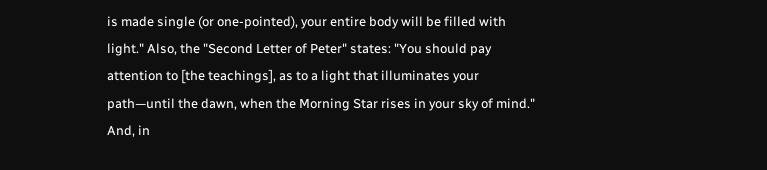is made single (or one-pointed), your entire body will be filled with light." Also, the "Second Letter of Peter" states: "You should pay attention to [the teachings], as to a light that illuminates your path—until the dawn, when the Morning Star rises in your sky of mind." And, in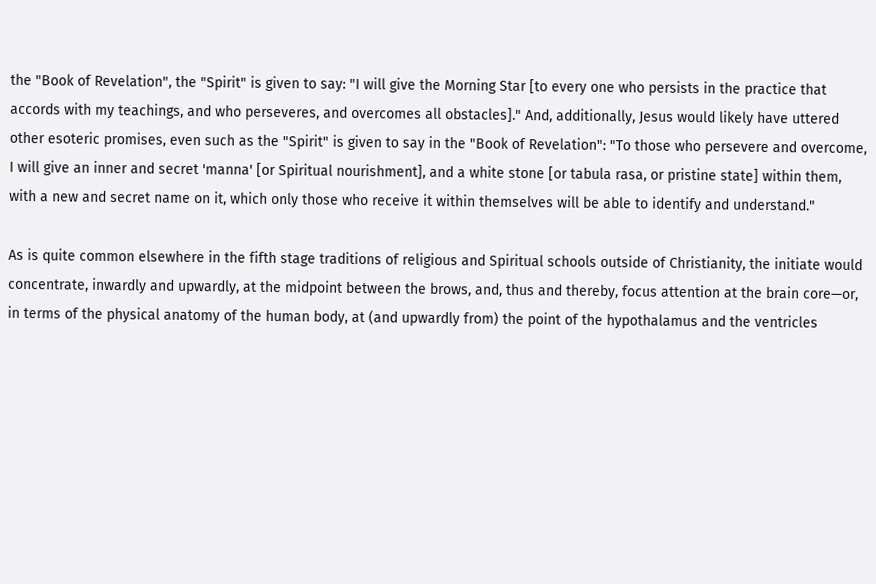the "Book of Revelation", the "Spirit" is given to say: "I will give the Morning Star [to every one who persists in the practice that accords with my teachings, and who perseveres, and overcomes all obstacles]." And, additionally, Jesus would likely have uttered other esoteric promises, even such as the "Spirit" is given to say in the "Book of Revelation": "To those who persevere and overcome, I will give an inner and secret 'manna' [or Spiritual nourishment], and a white stone [or tabula rasa, or pristine state] within them, with a new and secret name on it, which only those who receive it within themselves will be able to identify and understand."

As is quite common elsewhere in the fifth stage traditions of religious and Spiritual schools outside of Christianity, the initiate would concentrate, inwardly and upwardly, at the midpoint between the brows, and, thus and thereby, focus attention at the brain core—or, in terms of the physical anatomy of the human body, at (and upwardly from) the point of the hypothalamus and the ventricles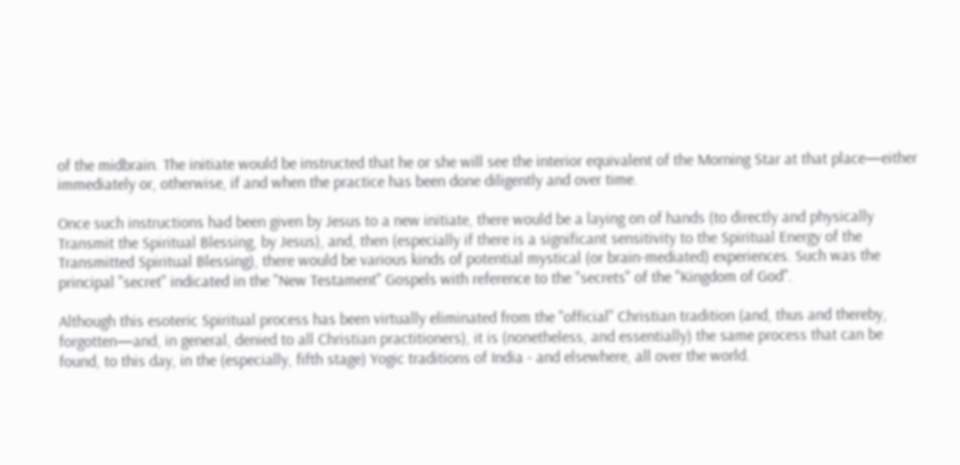of the midbrain. The initiate would be instructed that he or she will see the interior equivalent of the Morning Star at that place—either immediately or, otherwise, if and when the practice has been done diligently and over time.

Once such instructions had been given by Jesus to a new initiate, there would be a laying on of hands (to directly and physically Transmit the Spiritual Blessing, by Jesus), and, then (especially if there is a significant sensitivity to the Spiritual Energy of the Transmitted Spiritual Blessing), there would be various kinds of potential mystical (or brain-mediated) experiences. Such was the principal "secret" indicated in the "New Testament" Gospels with reference to the "secrets" of the "Kingdom of God".

Although this esoteric Spiritual process has been virtually eliminated from the "official" Christian tradition (and, thus and thereby, forgotten—and, in general, denied to all Christian practitioners), it is (nonetheless, and essentially) the same process that can be found, to this day, in the (especially, fifth stage) Yogic traditions of India - and elsewhere, all over the world.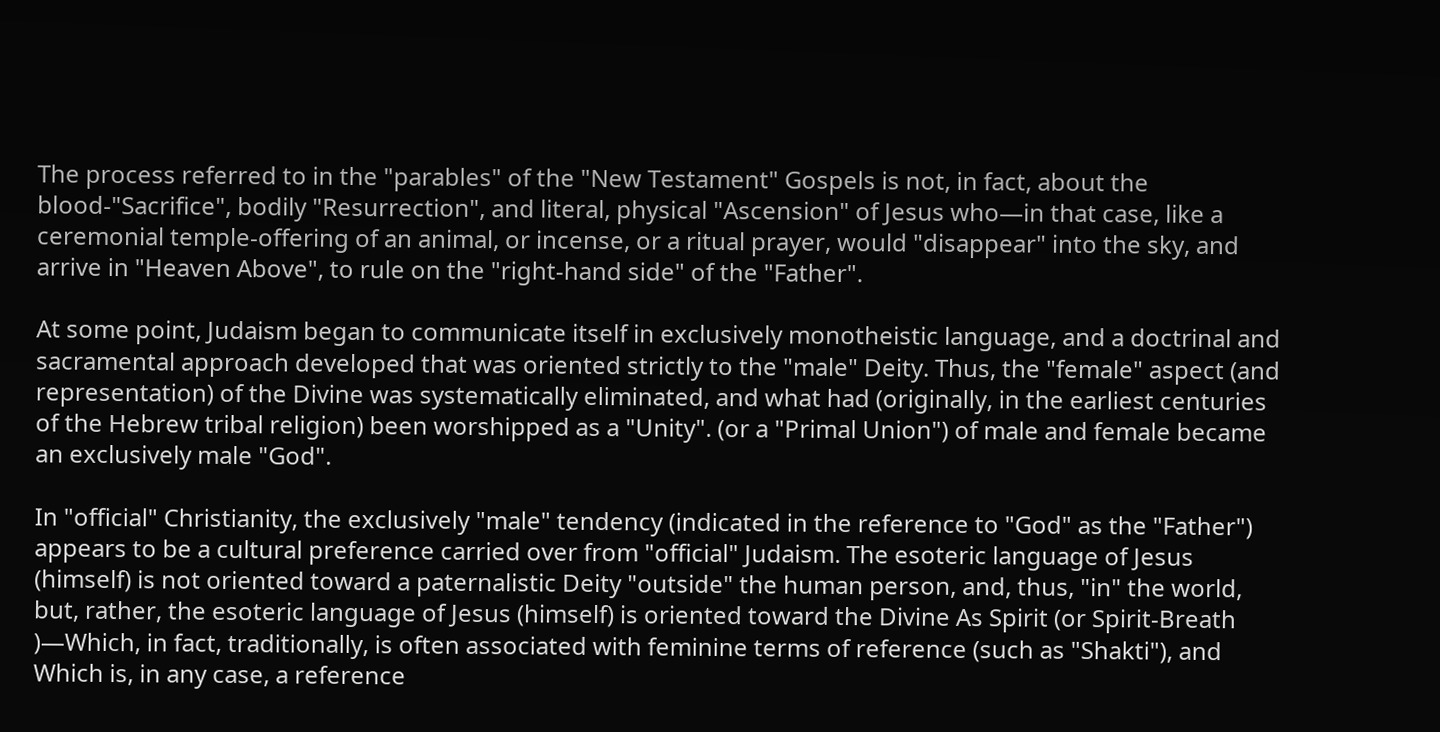The process referred to in the "parables" of the "New Testament" Gospels is not, in fact, about the blood-"Sacrifice", bodily "Resurrection", and literal, physical "Ascension" of Jesus who—in that case, like a ceremonial temple-offering of an animal, or incense, or a ritual prayer, would "disappear" into the sky, and arrive in "Heaven Above", to rule on the "right-hand side" of the "Father".

At some point, Judaism began to communicate itself in exclusively monotheistic language, and a doctrinal and sacramental approach developed that was oriented strictly to the "male" Deity. Thus, the "female" aspect (and representation) of the Divine was systematically eliminated, and what had (originally, in the earliest centuries of the Hebrew tribal religion) been worshipped as a "Unity". (or a "Primal Union") of male and female became an exclusively male "God".

In "official" Christianity, the exclusively "male" tendency (indicated in the reference to "God" as the "Father") appears to be a cultural preference carried over from "official" Judaism. The esoteric language of Jesus (himself) is not oriented toward a paternalistic Deity "outside" the human person, and, thus, "in" the world, but, rather, the esoteric language of Jesus (himself) is oriented toward the Divine As Spirit (or Spirit-Breath )—Which, in fact, traditionally, is often associated with feminine terms of reference (such as "Shakti"), and Which is, in any case, a reference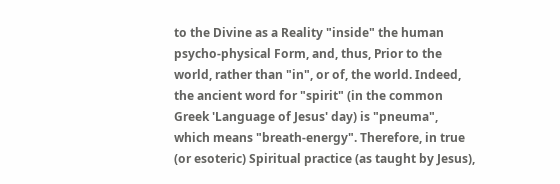to the Divine as a Reality "inside" the human psycho-physical Form, and, thus, Prior to the world, rather than "in", or of, the world. Indeed, the ancient word for "spirit" (in the common Greek 'Language of Jesus' day) is "pneuma", which means "breath-energy". Therefore, in true (or esoteric) Spiritual practice (as taught by Jesus),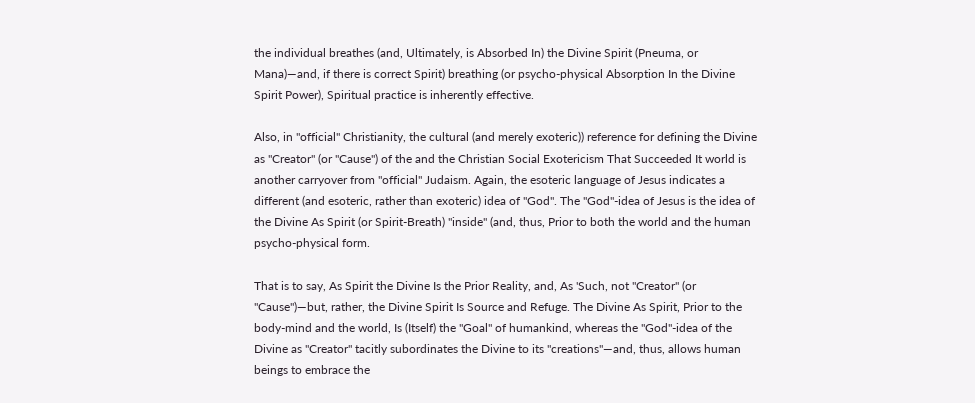the individual breathes (and, Ultimately, is Absorbed In) the Divine Spirit (Pneuma, or Mana)—and, if there is correct Spirit) breathing (or psycho-physical Absorption In the Divine Spirit Power), Spiritual practice is inherently effective.

Also, in "official" Christianity, the cultural (and merely exoteric)) reference for defining the Divine as "Creator" (or "Cause") of the and the Christian Social Exotericism That Succeeded It world is another carryover from "official" Judaism. Again, the esoteric language of Jesus indicates a different (and esoteric, rather than exoteric) idea of "God". The "God"-idea of Jesus is the idea of the Divine As Spirit (or Spirit-Breath) "inside" (and, thus, Prior to both the world and the human psycho-physical form.

That is to say, As Spirit the Divine Is the Prior Reality, and, As 'Such, not "Creator" (or "Cause")—but, rather, the Divine Spirit Is Source and Refuge. The Divine As Spirit, Prior to the body-mind and the world, Is (Itself) the "Goal" of humankind, whereas the "God"-idea of the Divine as "Creator" tacitly subordinates the Divine to its "creations"—and, thus, allows human beings to embrace the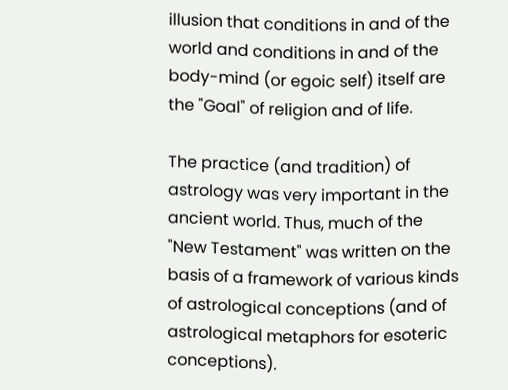illusion that conditions in and of the world and conditions in and of the body-mind (or egoic self) itself are the "Goal" of religion and of life.

The practice (and tradition) of astrology was very important in the ancient world. Thus, much of the "New Testament" was written on the basis of a framework of various kinds of astrological conceptions (and of astrological metaphors for esoteric conceptions).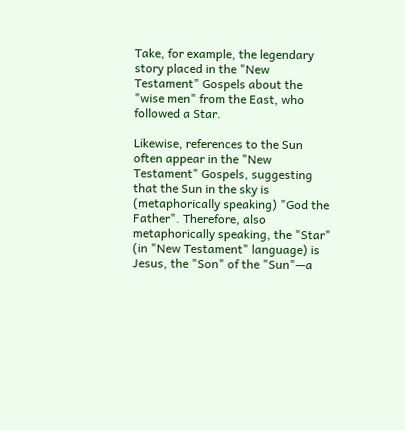Take, for example, the legendary story placed in the "New Testament" Gospels about the "wise men" from the East, who followed a Star.

Likewise, references to the Sun often appear in the "New Testament" Gospels, suggesting that the Sun in the sky is (metaphorically speaking) "God the Father". Therefore, also metaphorically speaking, the "Star" (in "New Testament" language) is Jesus, the "Son" of the "Sun"—a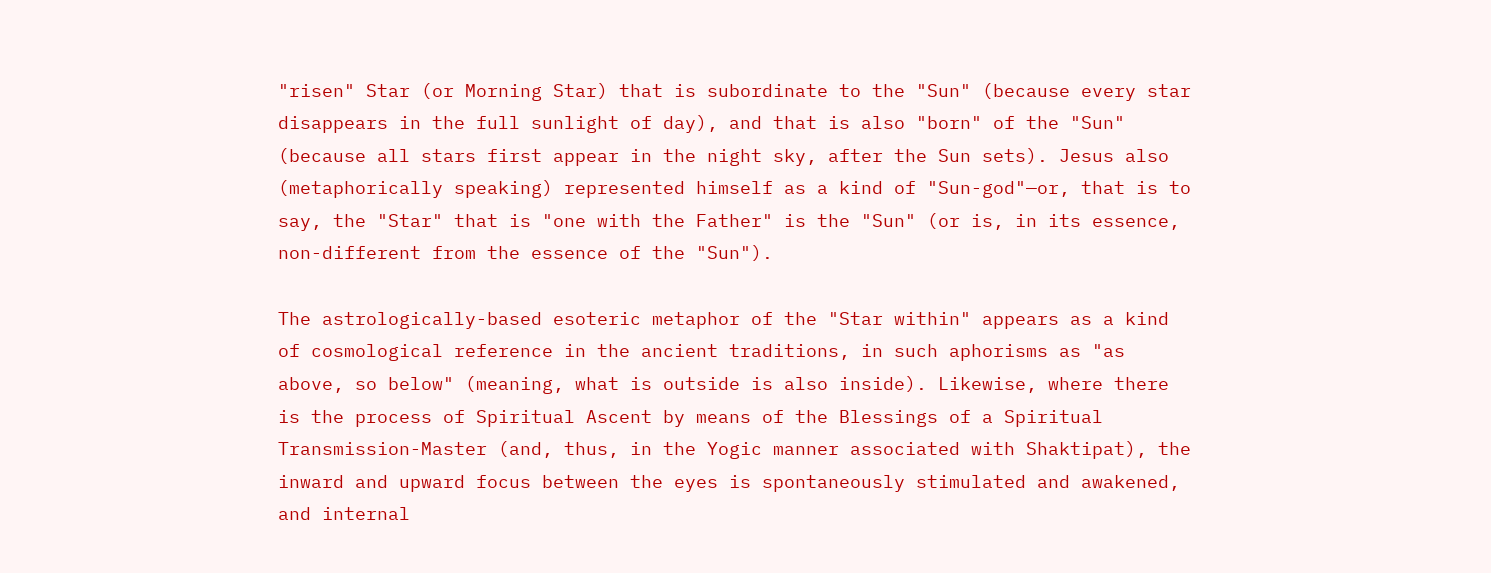"risen" Star (or Morning Star) that is subordinate to the "Sun" (because every star disappears in the full sunlight of day), and that is also "born" of the "Sun" (because all stars first appear in the night sky, after the Sun sets). Jesus also (metaphorically speaking) represented himself as a kind of "Sun-god"—or, that is to say, the "Star" that is "one with the Father" is the "Sun" (or is, in its essence, non-different from the essence of the "Sun").

The astrologically-based esoteric metaphor of the "Star within" appears as a kind of cosmological reference in the ancient traditions, in such aphorisms as "as above, so below" (meaning, what is outside is also inside). Likewise, where there is the process of Spiritual Ascent by means of the Blessings of a Spiritual Transmission-Master (and, thus, in the Yogic manner associated with Shaktipat), the inward and upward focus between the eyes is spontaneously stimulated and awakened, and internal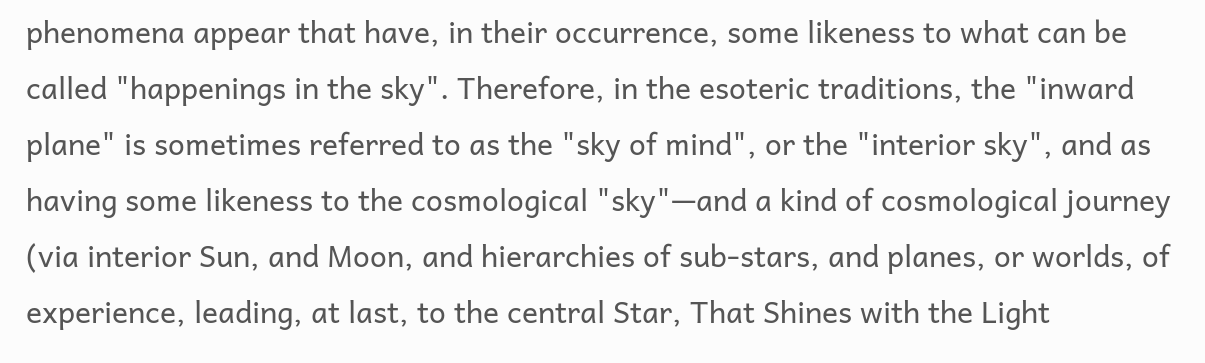phenomena appear that have, in their occurrence, some likeness to what can be called "happenings in the sky". Therefore, in the esoteric traditions, the "inward plane" is sometimes referred to as the "sky of mind", or the "interior sky", and as having some likeness to the cosmological "sky"—and a kind of cosmological journey (via interior Sun, and Moon, and hierarchies of sub-stars, and planes, or worlds, of experience, leading, at last, to the central Star, That Shines with the Light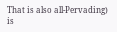That is also all-Pervading) is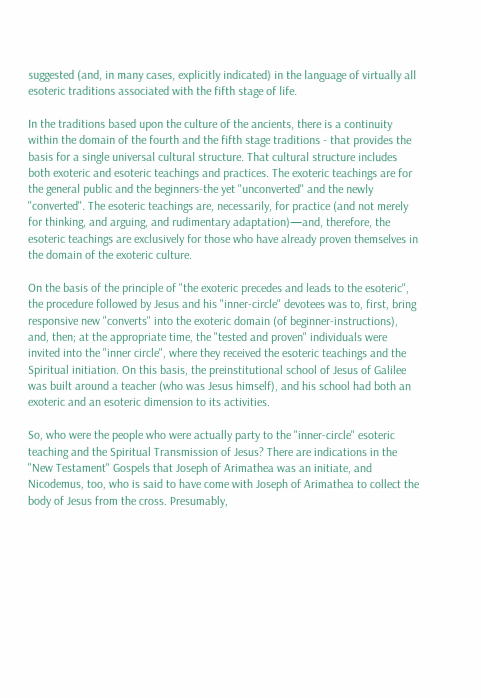suggested (and, in many cases, explicitly indicated) in the language of virtually all esoteric traditions associated with the fifth stage of life.

In the traditions based upon the culture of the ancients, there is a continuity within the domain of the fourth and the fifth stage traditions - that provides the basis for a single universal cultural structure. That cultural structure includes both exoteric and esoteric teachings and practices. The exoteric teachings are for the general public and the beginners-the yet "unconverted" and the newly "converted". The esoteric teachings are, necessarily, for practice (and not merely for thinking, and arguing, and rudimentary adaptation)—and, therefore, the esoteric teachings are exclusively for those who have already proven themselves in the domain of the exoteric culture.

On the basis of the principle of "the exoteric precedes and leads to the esoteric", the procedure followed by Jesus and his "inner-circle" devotees was to, first, bring responsive new "converts" into the exoteric domain (of beginner-instructions), and, then; at the appropriate time, the "tested and proven" individuals were invited into the "inner circle", where they received the esoteric teachings and the Spiritual initiation. On this basis, the preinstitutional school of Jesus of Galilee was built around a teacher (who was Jesus himself), and his school had both an exoteric and an esoteric dimension to its activities.

So, who were the people who were actually party to the "inner-circle" esoteric teaching and the Spiritual Transmission of Jesus? There are indications in the "New Testament" Gospels that Joseph of Arimathea was an initiate, and Nicodemus, too, who is said to have come with Joseph of Arimathea to collect the body of Jesus from the cross. Presumably,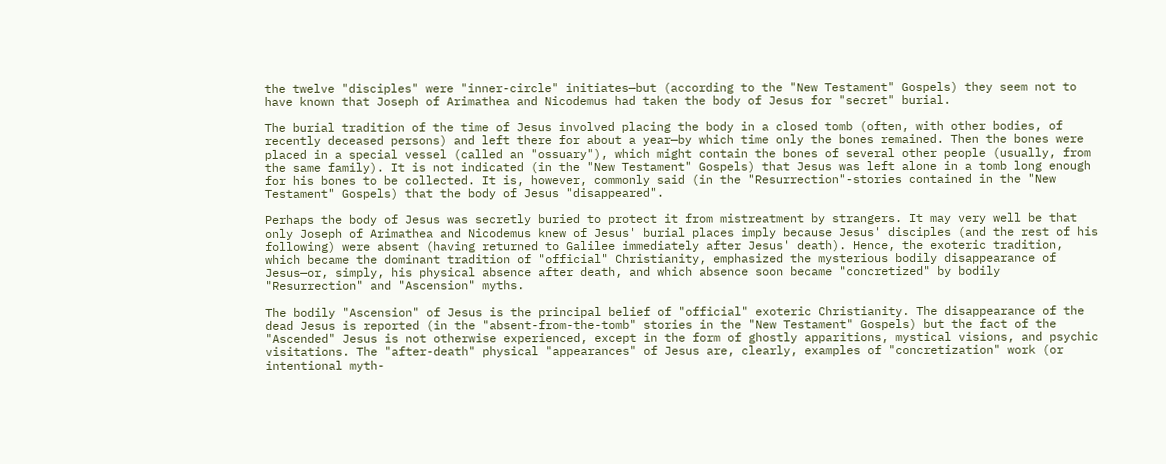the twelve "disciples" were "inner-circle" initiates—but (according to the "New Testament" Gospels) they seem not to have known that Joseph of Arimathea and Nicodemus had taken the body of Jesus for "secret" burial.

The burial tradition of the time of Jesus involved placing the body in a closed tomb (often, with other bodies, of recently deceased persons) and left there for about a year—by which time only the bones remained. Then the bones were placed in a special vessel (called an "ossuary"), which might contain the bones of several other people (usually, from the same family). It is not indicated (in the "New Testament" Gospels) that Jesus was left alone in a tomb long enough for his bones to be collected. It is, however, commonly said (in the "Resurrection"-stories contained in the "New Testament" Gospels) that the body of Jesus "disappeared".

Perhaps the body of Jesus was secretly buried to protect it from mistreatment by strangers. It may very well be that only Joseph of Arimathea and Nicodemus knew of Jesus' burial places imply because Jesus' disciples (and the rest of his following) were absent (having returned to Galilee immediately after Jesus' death). Hence, the exoteric tradition, which became the dominant tradition of "official" Christianity, emphasized the mysterious bodily disappearance of Jesus—or, simply, his physical absence after death, and which absence soon became "concretized" by bodily "Resurrection" and "Ascension" myths.

The bodily "Ascension" of Jesus is the principal belief of "official" exoteric Christianity. The disappearance of the dead Jesus is reported (in the "absent-from-the-tomb" stories in the "New Testament" Gospels) but the fact of the "Ascended" Jesus is not otherwise experienced, except in the form of ghostly apparitions, mystical visions, and psychic visitations. The "after-death" physical "appearances" of Jesus are, clearly, examples of "concretization" work (or intentional myth-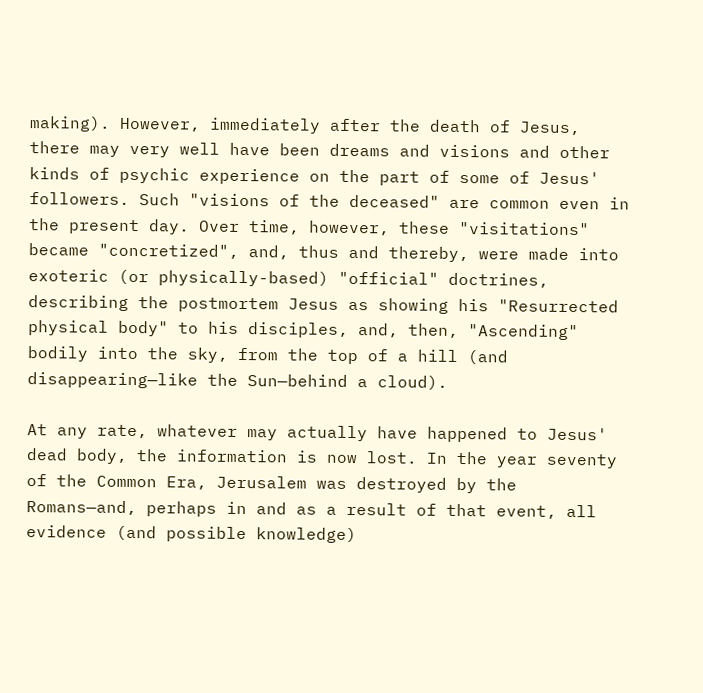making). However, immediately after the death of Jesus, there may very well have been dreams and visions and other kinds of psychic experience on the part of some of Jesus' followers. Such "visions of the deceased" are common even in the present day. Over time, however, these "visitations" became "concretized", and, thus and thereby, were made into exoteric (or physically-based) "official" doctrines, describing the postmortem Jesus as showing his "Resurrected physical body" to his disciples, and, then, "Ascending" bodily into the sky, from the top of a hill (and disappearing—like the Sun—behind a cloud).

At any rate, whatever may actually have happened to Jesus' dead body, the information is now lost. In the year seventy of the Common Era, Jerusalem was destroyed by the Romans—and, perhaps in and as a result of that event, all evidence (and possible knowledge)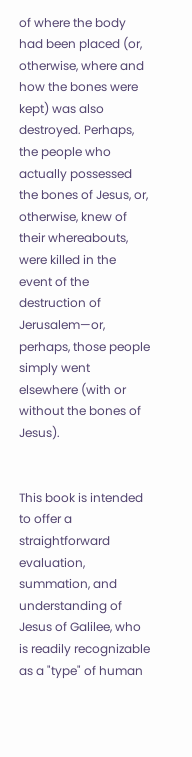of where the body had been placed (or, otherwise, where and how the bones were kept) was also destroyed. Perhaps, the people who actually possessed the bones of Jesus, or, otherwise, knew of their whereabouts, were killed in the event of the destruction of Jerusalem—or, perhaps, those people simply went elsewhere (with or without the bones of Jesus).


This book is intended to offer a straightforward evaluation, summation, and understanding of Jesus of Galilee, who is readily recognizable as a "type" of human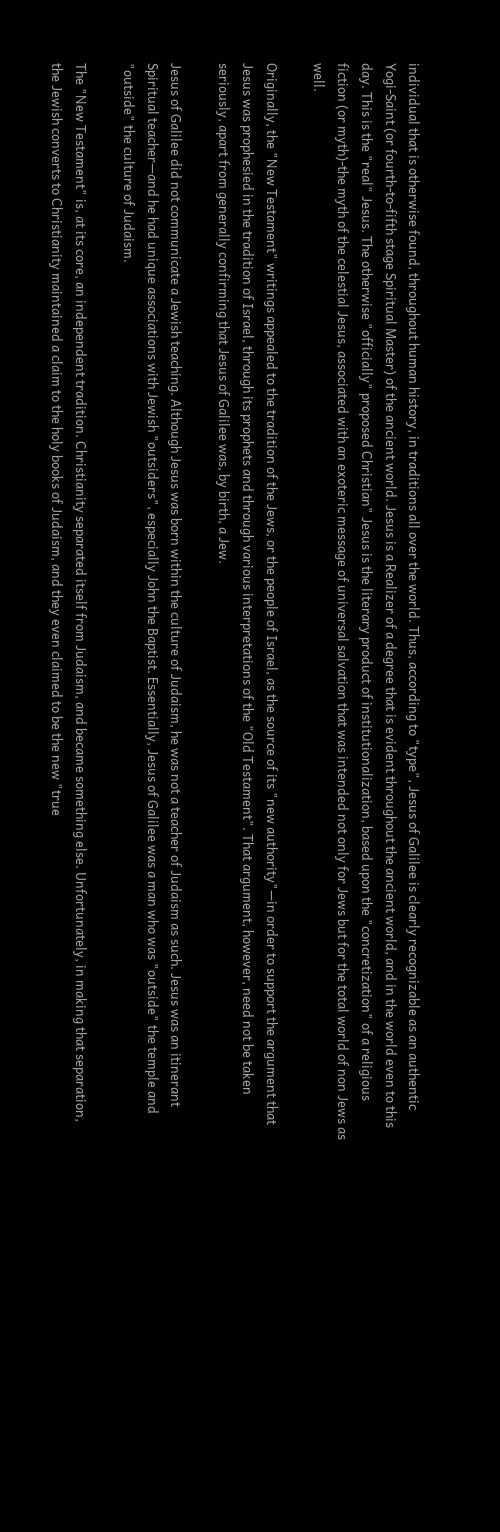individual that is otherwise found, throughout human history, in traditions all over the world. Thus, according to "type", Jesus of Galilee is clearly recognizable as an authentic Yogi-Saint (or fourth-to-fifth stage Spiritual Master) of the ancient world. Jesus is a Realizer of a degree that is evident throughout the ancient world, and in the world even to this day. This is the "real" Jesus. The otherwise "officially" proposed Christian" Jesus is the literary product of institutionalization, based upon the "concretization" of a religious fiction (or myth)-the myth of the celestial Jesus, associated with an exoteric message of universal salvation that was intended not only for Jews but for the total world of non Jews as well.

Originally, the "New Testament" writings appealed to the tradition of the Jews, or the people of Israel, as the source of its "new authority"—in order to support the argument that Jesus was prophesied in the tradition of Israel, through its prophets and through various interpretations of the "Old Testament". That argument, however, need not be taken seriously, apart from generally confirming that Jesus of Galilee was, by birth, a Jew.

Jesus of Galilee did not communicate a Jewish teaching. Although Jesus was born within the culture of Judaism, he was not a teacher of Judaism as such. Jesus was an itinerant Spiritual teacher—and he had unique associations with Jewish "outsiders", especially John the Baptist. Essentially, Jesus of Galilee was a man who was "outside" the temple and "outside" the culture of Judaism.

The "New Testament" is, at its core, an independent tradition. Christianity separated itself from Judaism, and became something else. Unfortunately, in making that separation, the Jewish converts to Christianity maintained a claim to the holy books of Judaism, and they even claimed to be the new "true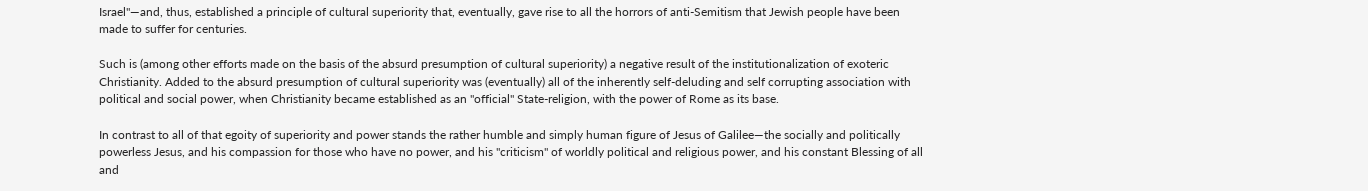Israel"—and, thus, established a principle of cultural superiority that, eventually, gave rise to all the horrors of anti-Semitism that Jewish people have been made to suffer for centuries.

Such is (among other efforts made on the basis of the absurd presumption of cultural superiority) a negative result of the institutionalization of exoteric Christianity. Added to the absurd presumption of cultural superiority was (eventually) all of the inherently self-deluding and self corrupting association with political and social power, when Christianity became established as an "official" State-religion, with the power of Rome as its base.

In contrast to all of that egoity of superiority and power stands the rather humble and simply human figure of Jesus of Galilee—the socially and politically powerless Jesus, and his compassion for those who have no power, and his "criticism" of worldly political and religious power, and his constant Blessing of all and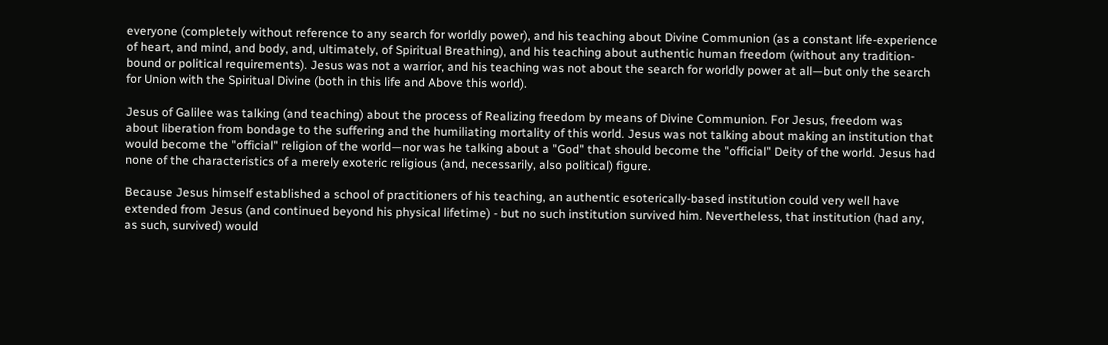everyone (completely without reference to any search for worldly power), and his teaching about Divine Communion (as a constant life-experience of heart, and mind, and body, and, ultimately, of Spiritual Breathing), and his teaching about authentic human freedom (without any tradition-bound or political requirements). Jesus was not a warrior, and his teaching was not about the search for worldly power at all—but only the search for Union with the Spiritual Divine (both in this life and Above this world).

Jesus of Galilee was talking (and teaching) about the process of Realizing freedom by means of Divine Communion. For Jesus, freedom was about liberation from bondage to the suffering and the humiliating mortality of this world. Jesus was not talking about making an institution that would become the "official" religion of the world—nor was he talking about a "God" that should become the "official" Deity of the world. Jesus had none of the characteristics of a merely exoteric religious (and, necessarily, also political) figure.

Because Jesus himself established a school of practitioners of his teaching, an authentic esoterically-based institution could very well have extended from Jesus (and continued beyond his physical lifetime) - but no such institution survived him. Nevertheless, that institution (had any, as such, survived) would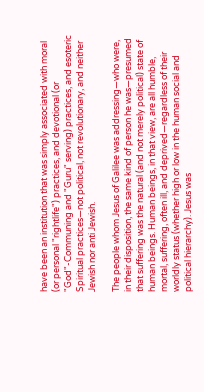have been an institution that was simply associated with moral (or personal "rightlife") practices, and devotional (or "God"-Communing and "Guru" serving) practices, and esoteric Spiritual practices—not political, not revolutionary, and neither Jewish nor anti Jewish.

The people whom Jesus of Galilee was addressing—who were, in their disposition, the same kind of person he was—presumed that suffering was the natural (and not merely political) state of human beings. Human beings, in that view, are all humble, mortal, suffering, often ill, and deprived—regardless of their worldly status (whether high or low in the human social and political hierarchy). Jesus was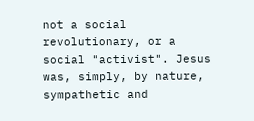not a social revolutionary, or a social "activist". Jesus was, simply, by nature, sympathetic and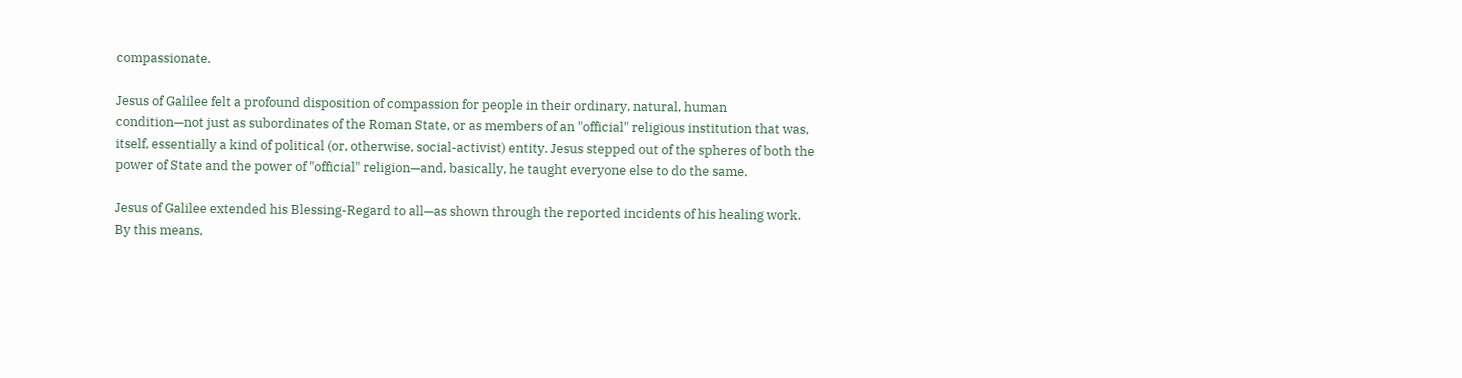compassionate.

Jesus of Galilee felt a profound disposition of compassion for people in their ordinary, natural, human condition—not just as subordinates of the Roman State, or as members of an "official" religious institution that was, itself, essentially a kind of political (or, otherwise, social-activist) entity. Jesus stepped out of the spheres of both the power of State and the power of "official" religion—and, basically, he taught everyone else to do the same.

Jesus of Galilee extended his Blessing-Regard to all—as shown through the reported incidents of his healing work. By this means,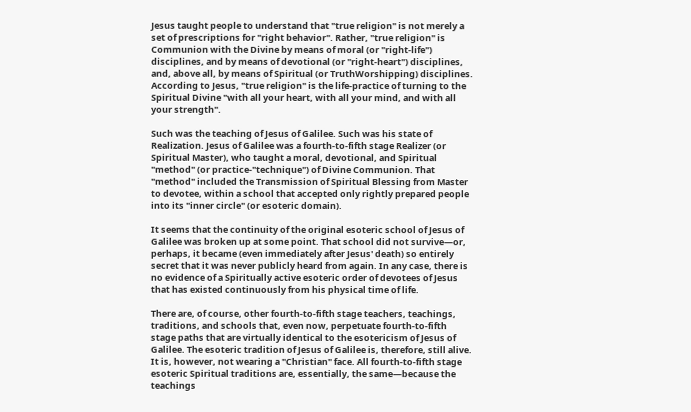Jesus taught people to understand that "true religion" is not merely a set of prescriptions for "right behavior". Rather, "true religion" is Communion with the Divine by means of moral (or "right-life") disciplines, and by means of devotional (or "right-heart") disciplines, and, above all, by means of Spiritual (or TruthWorshipping) disciplines. According to Jesus, "true religion" is the life-practice of turning to the Spiritual Divine "with all your heart, with all your mind, and with all your strength".

Such was the teaching of Jesus of Galilee. Such was his state of Realization. Jesus of Galilee was a fourth-to-fifth stage Realizer (or Spiritual Master), who taught a moral, devotional, and Spiritual "method" (or practice-"technique") of Divine Communion. That "method" included the Transmission of Spiritual Blessing from Master to devotee, within a school that accepted only rightly prepared people into its "inner circle" (or esoteric domain).

It seems that the continuity of the original esoteric school of Jesus of Galilee was broken up at some point. That school did not survive—or, perhaps, it became (even immediately after Jesus' death) so entirely secret that it was never publicly heard from again. In any case, there is no evidence of a Spiritually active esoteric order of devotees of Jesus that has existed continuously from his physical time of life.

There are, of course, other fourth-to-fifth stage teachers, teachings, traditions, and schools that, even now, perpetuate fourth-to-fifth stage paths that are virtually identical to the esotericism of Jesus of Galilee. The esoteric tradition of Jesus of Galilee is, therefore, still alive. It is, however, not wearing a "Christian" face. All fourth-to-fifth stage esoteric Spiritual traditions are, essentially, the same—because the teachings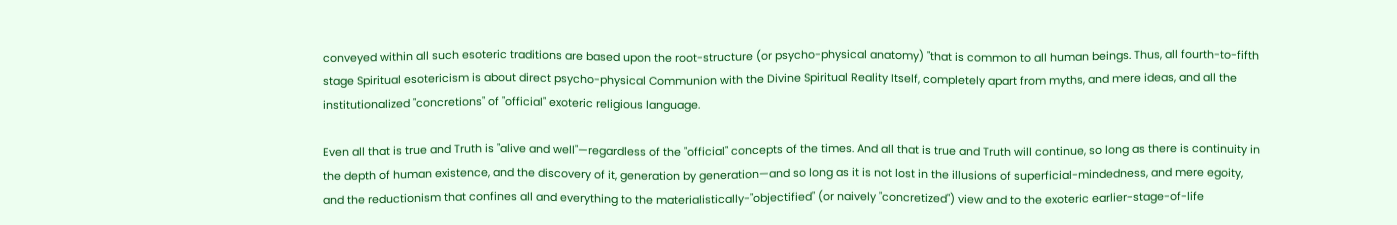conveyed within all such esoteric traditions are based upon the root-structure (or psycho-physical anatomy) "that is common to all human beings. Thus, all fourth-to-fifth stage Spiritual esotericism is about direct psycho-physical Communion with the Divine Spiritual Reality Itself, completely apart from myths, and mere ideas, and all the institutionalized "concretions" of "official" exoteric religious language.

Even all that is true and Truth is "alive and well"—regardless of the "official" concepts of the times. And all that is true and Truth will continue, so long as there is continuity in the depth of human existence, and the discovery of it, generation by generation—and so long as it is not lost in the illusions of superficial-mindedness, and mere egoity, and the reductionism that confines all and everything to the materialistically-"objectified" (or naively "concretized") view and to the exoteric earlier-stage-of-life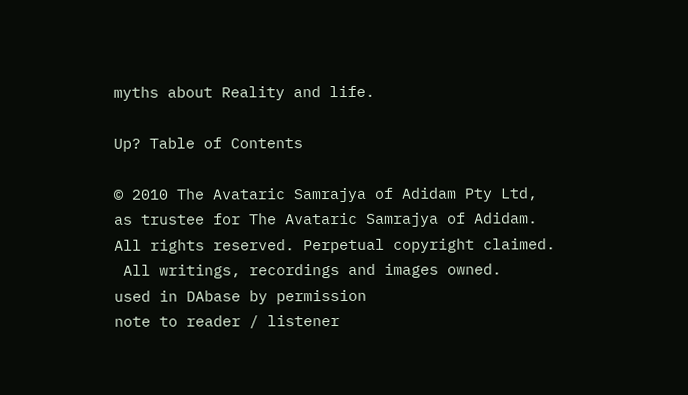myths about Reality and life.

Up? Table of Contents

© 2010 The Avataric Samrajya of Adidam Pty Ltd,
as trustee for The Avataric Samrajya of Adidam.
All rights reserved. Perpetual copyright claimed.
 All writings, recordings and images owned.
used in DAbase by permission
note to reader / listener